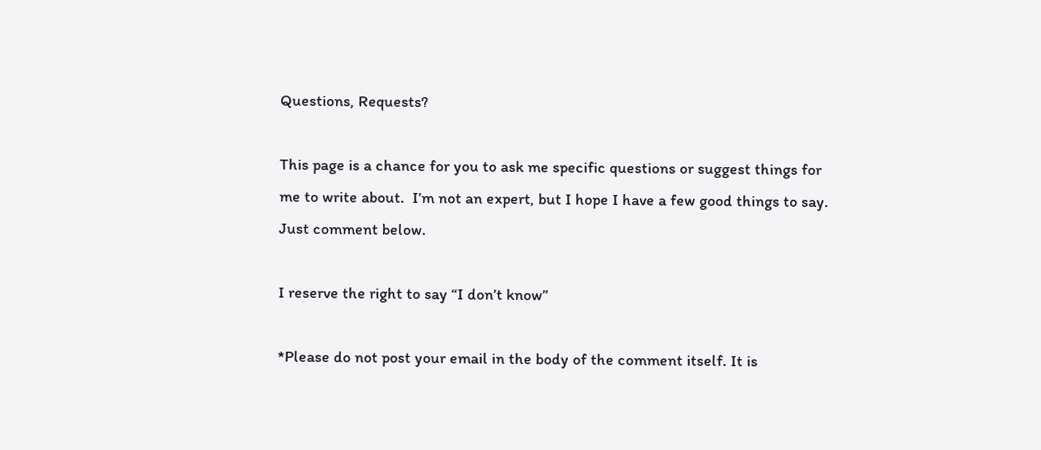Questions, Requests?

This page is a chance for you to ask me specific questions or suggest things for me to write about.  I’m not an expert, but I hope I have a few good things to say.  Just comment below.

I reserve the right to say “I don’t know”

*Please do not post your email in the body of the comment itself. It is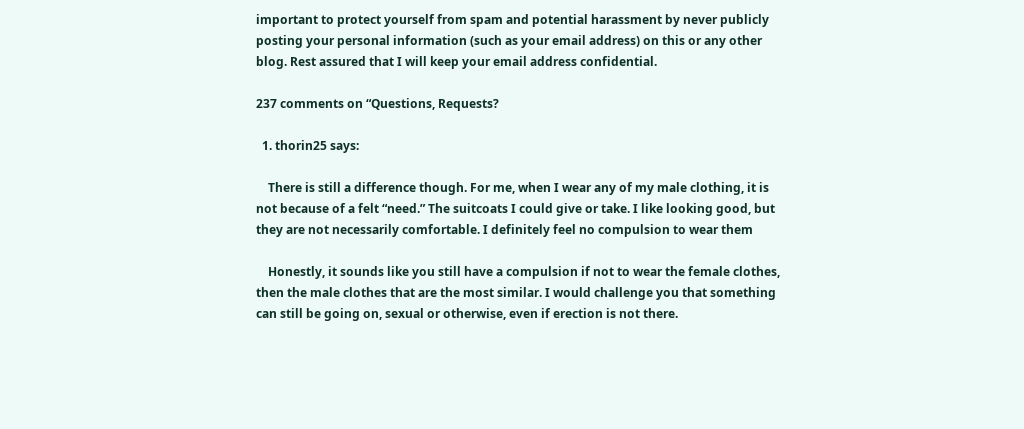important to protect yourself from spam and potential harassment by never publicly posting your personal information (such as your email address) on this or any other blog. Rest assured that I will keep your email address confidential.

237 comments on “Questions, Requests?

  1. thorin25 says:

    There is still a difference though. For me, when I wear any of my male clothing, it is not because of a felt “need.” The suitcoats I could give or take. I like looking good, but they are not necessarily comfortable. I definitely feel no compulsion to wear them

    Honestly, it sounds like you still have a compulsion if not to wear the female clothes, then the male clothes that are the most similar. I would challenge you that something can still be going on, sexual or otherwise, even if erection is not there.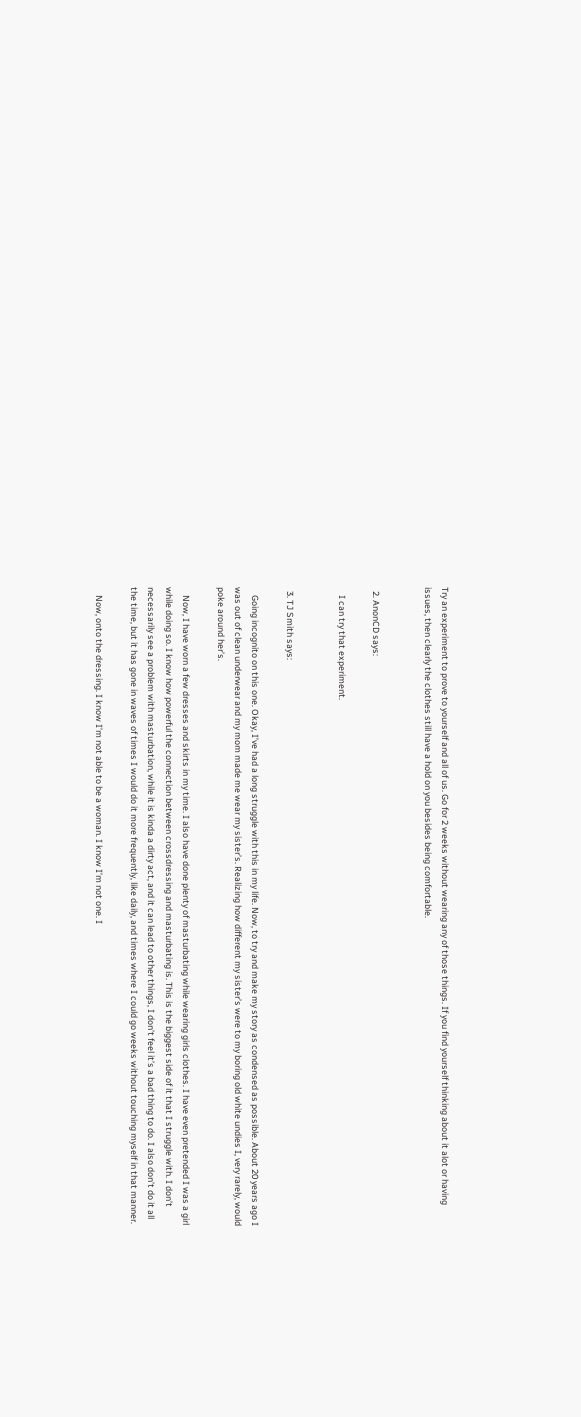Try an experiment to prove to yourself and all of us. Go for 2 weeks without wearing any of those things. If you find yourself thinking about it alot or having issues, then clearly the clothes still have a hold on you besides being comfortable.


  2. AnonCD says:

    I can try that experiment.


  3. TJ Smith says:

    Going incognito on this one. Okay, I’ve had a long struggle with this in my life. Now, to try and make my story as condensed as possible. About 20 years ago I was out of clean underwear and my mom made me wear my sister’s. Realizing how different my sister’s were to my boring old white undies I, very rarely, would poke around her’s.

    Now, I have worn a few dresses and skirts in my time. I also have done plenty of masturbating while wearing girls clothes. I have even pretended I was a girl while doing so. I know how powerful the connection between crossdressing and masturbating is. This is the biggest side of it that I struggle with. I don’t necessarily see a problem with masturbation, while it is kinda a dirty act, and it can lead to other things, I don’t feel it’s a bad thing to do. I also don’t do it all the time, but it has gone in waves of times I would do it more frequently, like daily, and times where I could go weeks without touching myself in that manner.

    Now, onto the dressing. I know I’m not able to be a woman. I know I’m not one. I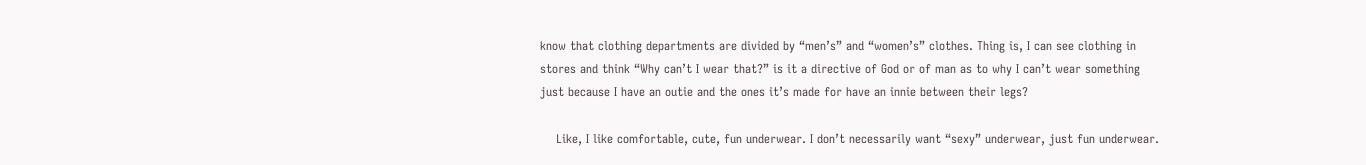know that clothing departments are divided by “men’s” and “women’s” clothes. Thing is, I can see clothing in stores and think “Why can’t I wear that?” is it a directive of God or of man as to why I can’t wear something just because I have an outie and the ones it’s made for have an innie between their legs?

    Like, I like comfortable, cute, fun underwear. I don’t necessarily want “sexy” underwear, just fun underwear.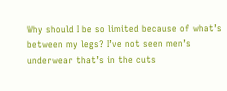Why should I be so limited because of what’s between my legs? I’ve not seen men’s underwear that’s in the cuts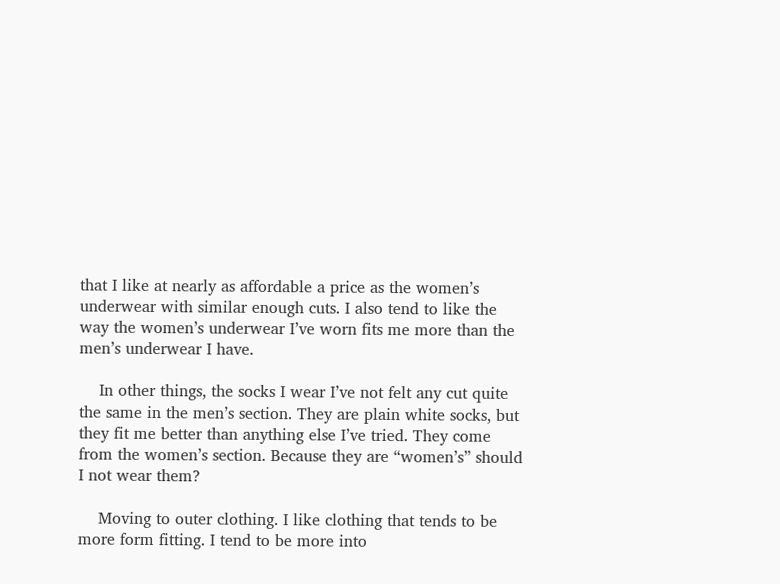that I like at nearly as affordable a price as the women’s underwear with similar enough cuts. I also tend to like the way the women’s underwear I’ve worn fits me more than the men’s underwear I have.

    In other things, the socks I wear I’ve not felt any cut quite the same in the men’s section. They are plain white socks, but they fit me better than anything else I’ve tried. They come from the women’s section. Because they are “women’s” should I not wear them?

    Moving to outer clothing. I like clothing that tends to be more form fitting. I tend to be more into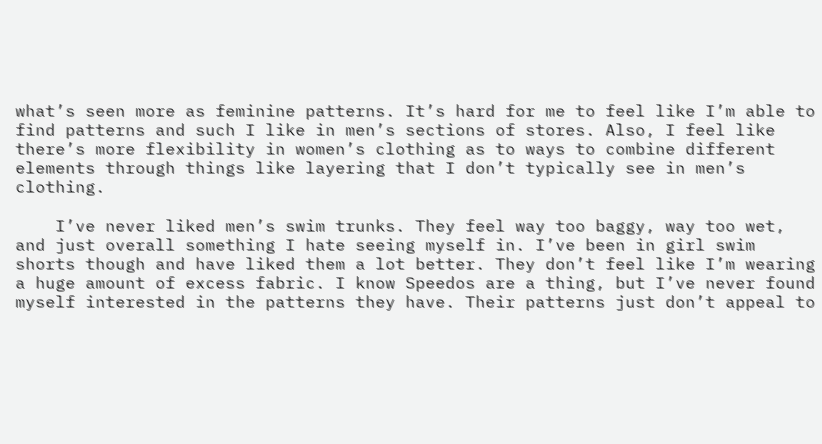what’s seen more as feminine patterns. It’s hard for me to feel like I’m able to find patterns and such I like in men’s sections of stores. Also, I feel like there’s more flexibility in women’s clothing as to ways to combine different elements through things like layering that I don’t typically see in men’s clothing.

    I’ve never liked men’s swim trunks. They feel way too baggy, way too wet, and just overall something I hate seeing myself in. I’ve been in girl swim shorts though and have liked them a lot better. They don’t feel like I’m wearing a huge amount of excess fabric. I know Speedos are a thing, but I’ve never found myself interested in the patterns they have. Their patterns just don’t appeal to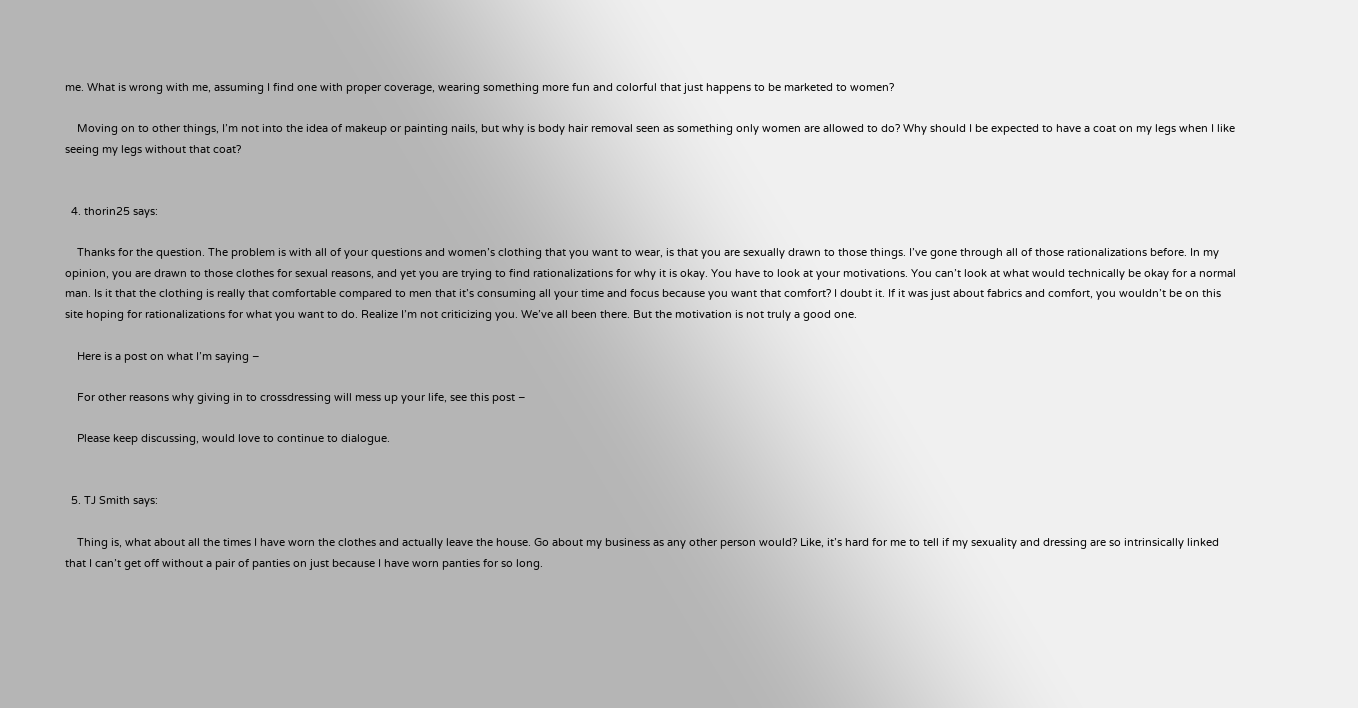me. What is wrong with me, assuming I find one with proper coverage, wearing something more fun and colorful that just happens to be marketed to women?

    Moving on to other things, I’m not into the idea of makeup or painting nails, but why is body hair removal seen as something only women are allowed to do? Why should I be expected to have a coat on my legs when I like seeing my legs without that coat?


  4. thorin25 says:

    Thanks for the question. The problem is with all of your questions and women’s clothing that you want to wear, is that you are sexually drawn to those things. I’ve gone through all of those rationalizations before. In my opinion, you are drawn to those clothes for sexual reasons, and yet you are trying to find rationalizations for why it is okay. You have to look at your motivations. You can’t look at what would technically be okay for a normal man. Is it that the clothing is really that comfortable compared to men that it’s consuming all your time and focus because you want that comfort? I doubt it. If it was just about fabrics and comfort, you wouldn’t be on this site hoping for rationalizations for what you want to do. Realize I’m not criticizing you. We’ve all been there. But the motivation is not truly a good one.

    Here is a post on what I’m saying –

    For other reasons why giving in to crossdressing will mess up your life, see this post –

    Please keep discussing, would love to continue to dialogue.


  5. TJ Smith says:

    Thing is, what about all the times I have worn the clothes and actually leave the house. Go about my business as any other person would? Like, it’s hard for me to tell if my sexuality and dressing are so intrinsically linked that I can’t get off without a pair of panties on just because I have worn panties for so long.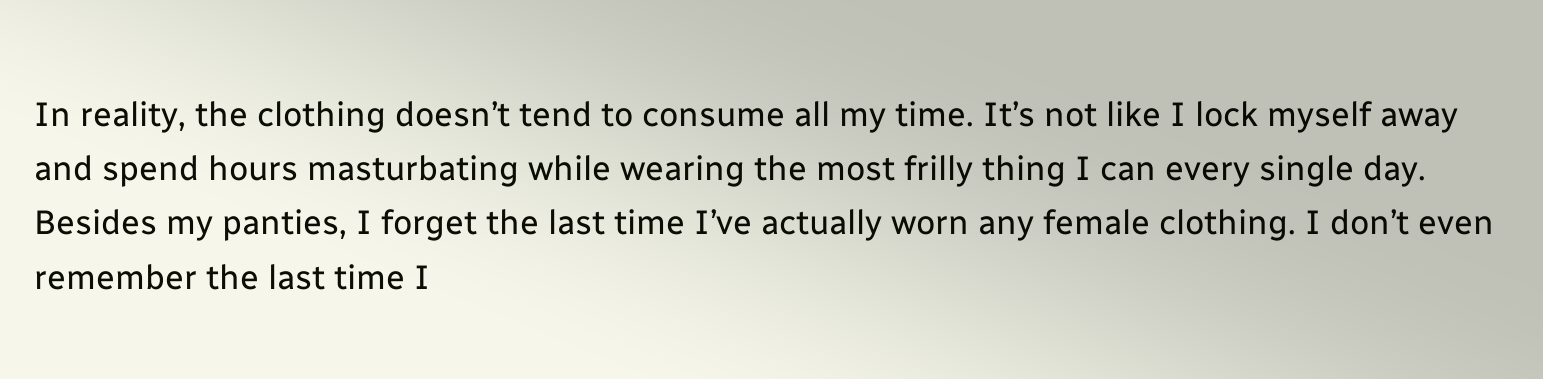In reality, the clothing doesn’t tend to consume all my time. It’s not like I lock myself away and spend hours masturbating while wearing the most frilly thing I can every single day. Besides my panties, I forget the last time I’ve actually worn any female clothing. I don’t even remember the last time I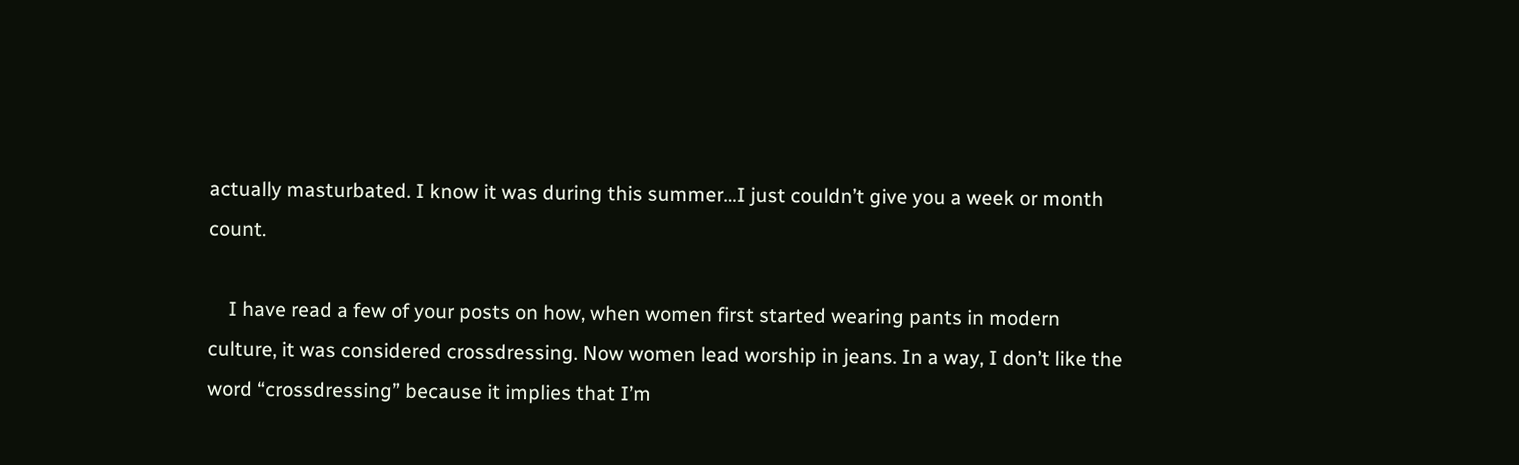actually masturbated. I know it was during this summer…I just couldn’t give you a week or month count.

    I have read a few of your posts on how, when women first started wearing pants in modern culture, it was considered crossdressing. Now women lead worship in jeans. In a way, I don’t like the word “crossdressing” because it implies that I’m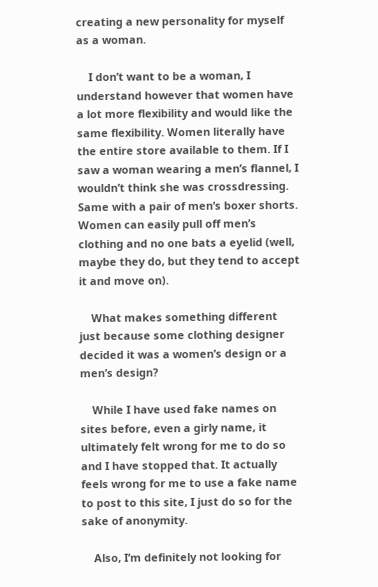creating a new personality for myself as a woman.

    I don’t want to be a woman, I understand however that women have a lot more flexibility and would like the same flexibility. Women literally have the entire store available to them. If I saw a woman wearing a men’s flannel, I wouldn’t think she was crossdressing. Same with a pair of men’s boxer shorts. Women can easily pull off men’s clothing and no one bats a eyelid (well, maybe they do, but they tend to accept it and move on).

    What makes something different just because some clothing designer decided it was a women’s design or a men’s design?

    While I have used fake names on sites before, even a girly name, it ultimately felt wrong for me to do so and I have stopped that. It actually feels wrong for me to use a fake name to post to this site, I just do so for the sake of anonymity.

    Also, I’m definitely not looking for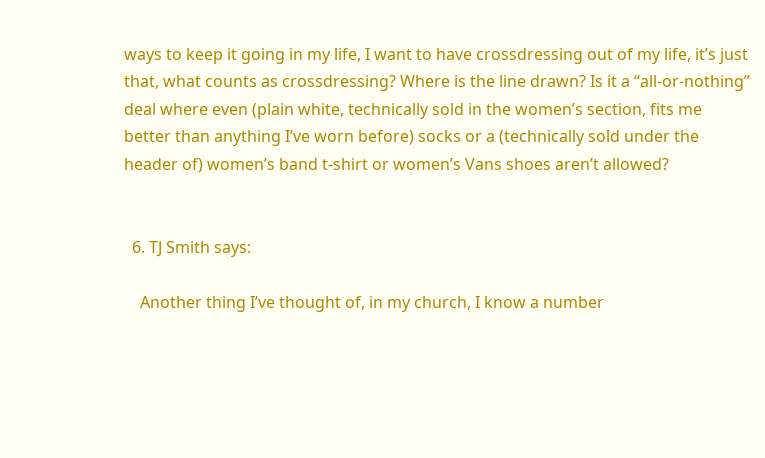ways to keep it going in my life, I want to have crossdressing out of my life, it’s just that, what counts as crossdressing? Where is the line drawn? Is it a “all-or-nothing” deal where even (plain white, technically sold in the women’s section, fits me better than anything I’ve worn before) socks or a (technically sold under the header of) women’s band t-shirt or women’s Vans shoes aren’t allowed?


  6. TJ Smith says:

    Another thing I’ve thought of, in my church, I know a number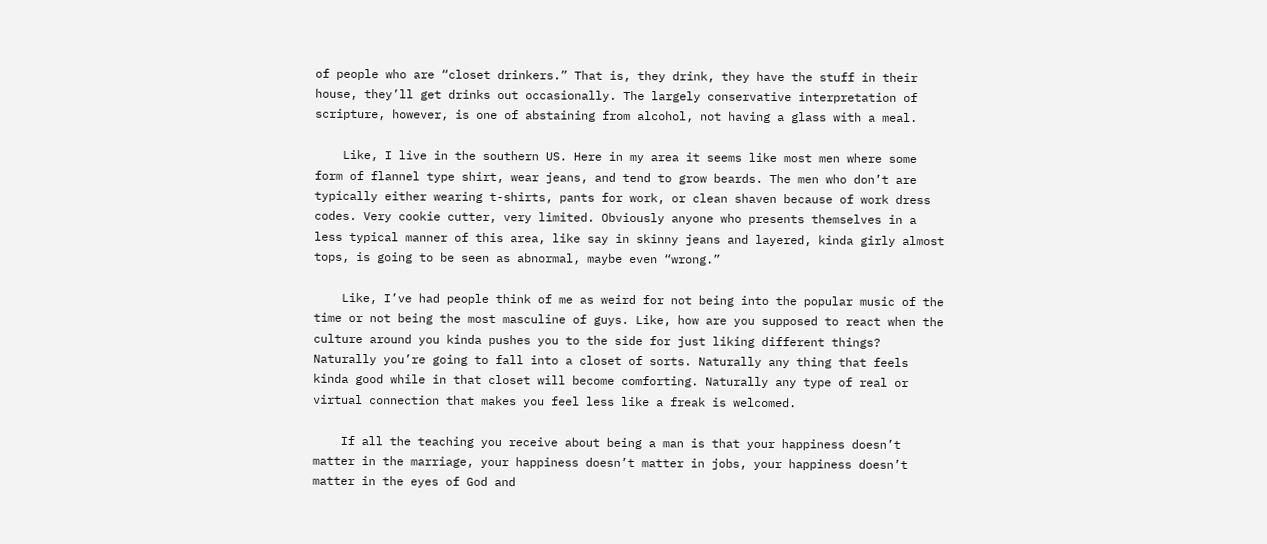of people who are “closet drinkers.” That is, they drink, they have the stuff in their house, they’ll get drinks out occasionally. The largely conservative interpretation of scripture, however, is one of abstaining from alcohol, not having a glass with a meal.

    Like, I live in the southern US. Here in my area it seems like most men where some form of flannel type shirt, wear jeans, and tend to grow beards. The men who don’t are typically either wearing t-shirts, pants for work, or clean shaven because of work dress codes. Very cookie cutter, very limited. Obviously anyone who presents themselves in a less typical manner of this area, like say in skinny jeans and layered, kinda girly almost tops, is going to be seen as abnormal, maybe even “wrong.”

    Like, I’ve had people think of me as weird for not being into the popular music of the time or not being the most masculine of guys. Like, how are you supposed to react when the culture around you kinda pushes you to the side for just liking different things? Naturally you’re going to fall into a closet of sorts. Naturally any thing that feels kinda good while in that closet will become comforting. Naturally any type of real or virtual connection that makes you feel less like a freak is welcomed.

    If all the teaching you receive about being a man is that your happiness doesn’t matter in the marriage, your happiness doesn’t matter in jobs, your happiness doesn’t matter in the eyes of God and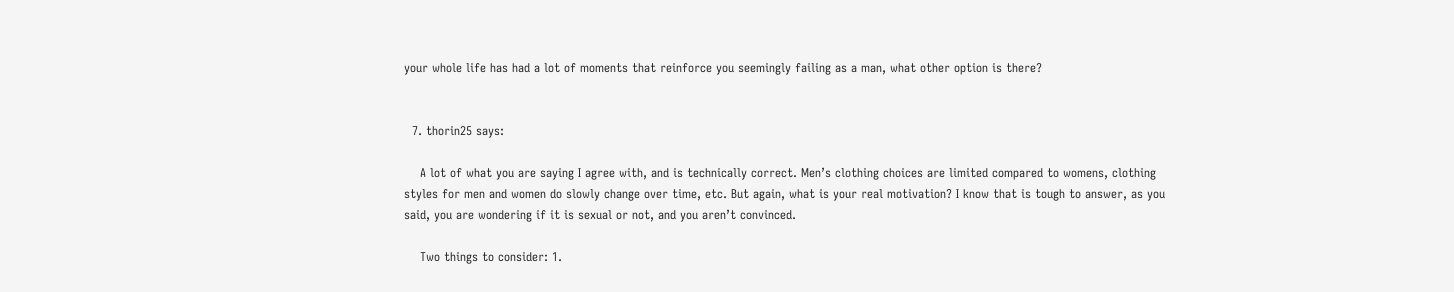your whole life has had a lot of moments that reinforce you seemingly failing as a man, what other option is there?


  7. thorin25 says:

    A lot of what you are saying I agree with, and is technically correct. Men’s clothing choices are limited compared to womens, clothing styles for men and women do slowly change over time, etc. But again, what is your real motivation? I know that is tough to answer, as you said, you are wondering if it is sexual or not, and you aren’t convinced.

    Two things to consider: 1.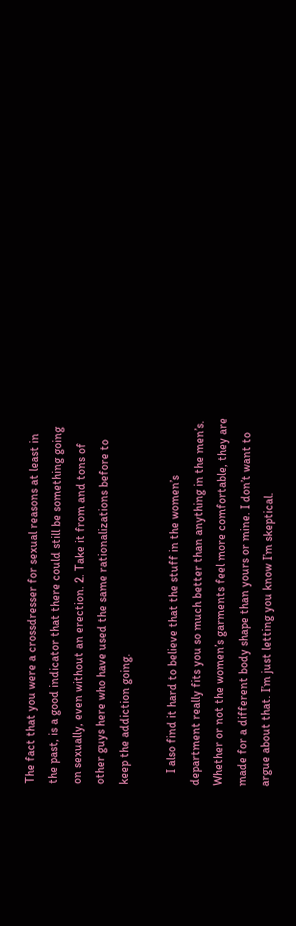The fact that you were a crossdresser for sexual reasons at least in the past, is a good indicator that there could still be something going on sexually, even without an erection. 2. Take it from and tons of other guys here who have used the same rationalizations before to keep the addiction going.

    I also find it hard to believe that the stuff in the women’s department really fits you so much better than anything in the men’s. Whether or not the women’s garments feel more comfortable, they are made for a different body shape than yours or mine. I don’t want to argue about that. I’m just letting you know I’m skeptical.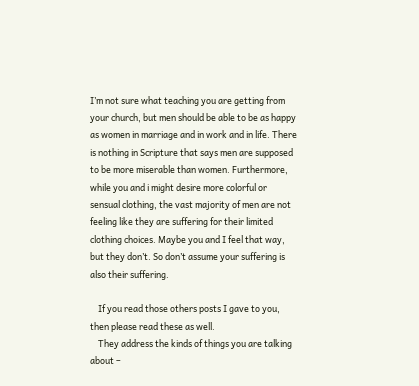I’m not sure what teaching you are getting from your church, but men should be able to be as happy as women in marriage and in work and in life. There is nothing in Scripture that says men are supposed to be more miserable than women. Furthermore, while you and i might desire more colorful or sensual clothing, the vast majority of men are not feeling like they are suffering for their limited clothing choices. Maybe you and I feel that way, but they don’t. So don’t assume your suffering is also their suffering.

    If you read those others posts I gave to you, then please read these as well.
    They address the kinds of things you are talking about –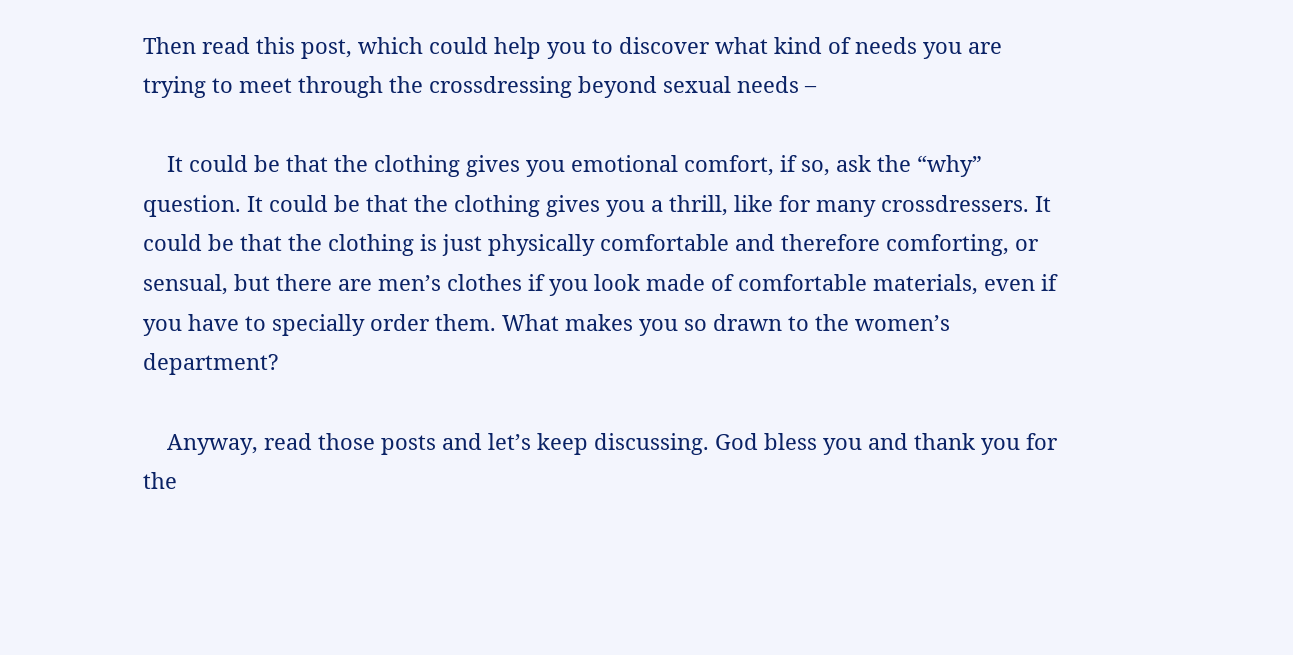Then read this post, which could help you to discover what kind of needs you are trying to meet through the crossdressing beyond sexual needs –

    It could be that the clothing gives you emotional comfort, if so, ask the “why” question. It could be that the clothing gives you a thrill, like for many crossdressers. It could be that the clothing is just physically comfortable and therefore comforting, or sensual, but there are men’s clothes if you look made of comfortable materials, even if you have to specially order them. What makes you so drawn to the women’s department?

    Anyway, read those posts and let’s keep discussing. God bless you and thank you for the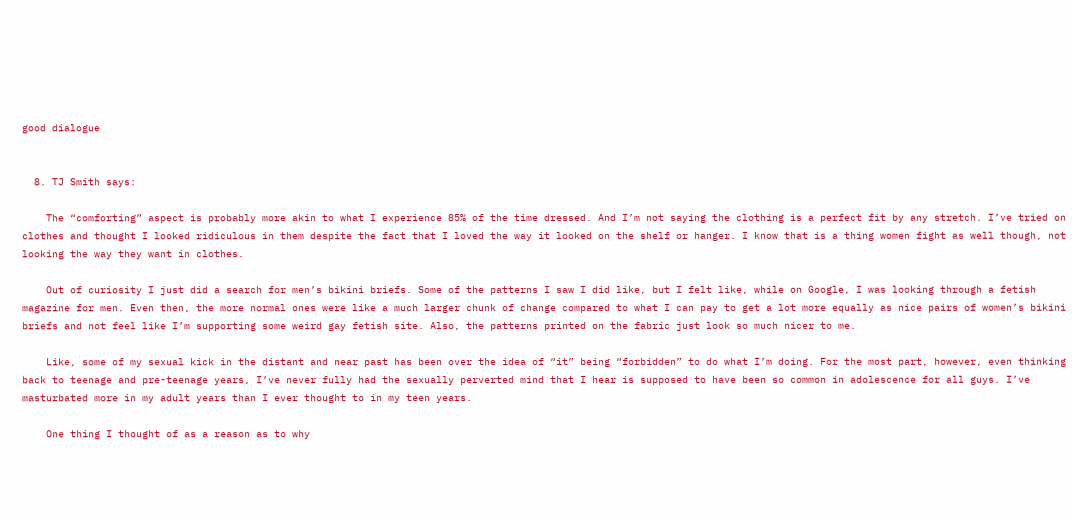good dialogue


  8. TJ Smith says:

    The “comforting” aspect is probably more akin to what I experience 85% of the time dressed. And I’m not saying the clothing is a perfect fit by any stretch. I’ve tried on clothes and thought I looked ridiculous in them despite the fact that I loved the way it looked on the shelf or hanger. I know that is a thing women fight as well though, not looking the way they want in clothes.

    Out of curiosity I just did a search for men’s bikini briefs. Some of the patterns I saw I did like, but I felt like, while on Google, I was looking through a fetish magazine for men. Even then, the more normal ones were like a much larger chunk of change compared to what I can pay to get a lot more equally as nice pairs of women’s bikini briefs and not feel like I’m supporting some weird gay fetish site. Also, the patterns printed on the fabric just look so much nicer to me.

    Like, some of my sexual kick in the distant and near past has been over the idea of “it” being “forbidden” to do what I’m doing. For the most part, however, even thinking back to teenage and pre-teenage years, I’ve never fully had the sexually perverted mind that I hear is supposed to have been so common in adolescence for all guys. I’ve masturbated more in my adult years than I ever thought to in my teen years.

    One thing I thought of as a reason as to why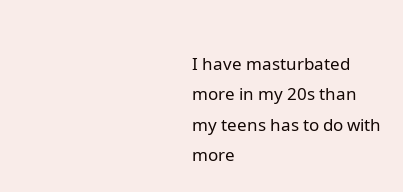I have masturbated more in my 20s than my teens has to do with more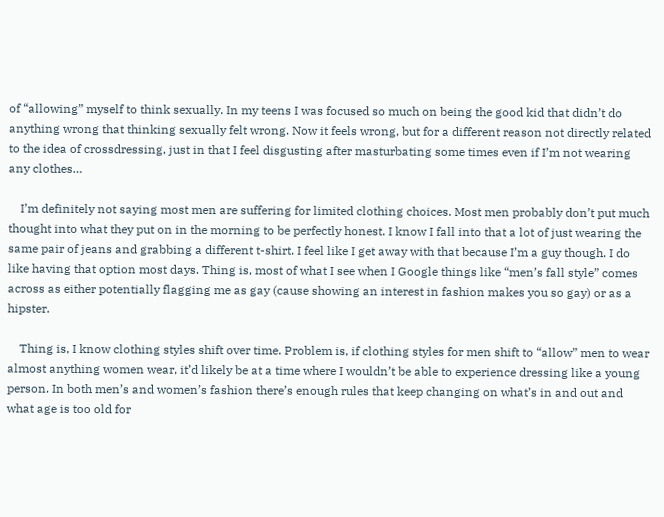of “allowing” myself to think sexually. In my teens I was focused so much on being the good kid that didn’t do anything wrong that thinking sexually felt wrong. Now it feels wrong, but for a different reason not directly related to the idea of crossdressing, just in that I feel disgusting after masturbating some times even if I’m not wearing any clothes…

    I’m definitely not saying most men are suffering for limited clothing choices. Most men probably don’t put much thought into what they put on in the morning to be perfectly honest. I know I fall into that a lot of just wearing the same pair of jeans and grabbing a different t-shirt. I feel like I get away with that because I’m a guy though. I do like having that option most days. Thing is, most of what I see when I Google things like “men’s fall style” comes across as either potentially flagging me as gay (cause showing an interest in fashion makes you so gay) or as a hipster.

    Thing is, I know clothing styles shift over time. Problem is, if clothing styles for men shift to “allow” men to wear almost anything women wear, it’d likely be at a time where I wouldn’t be able to experience dressing like a young person. In both men’s and women’s fashion there’s enough rules that keep changing on what’s in and out and what age is too old for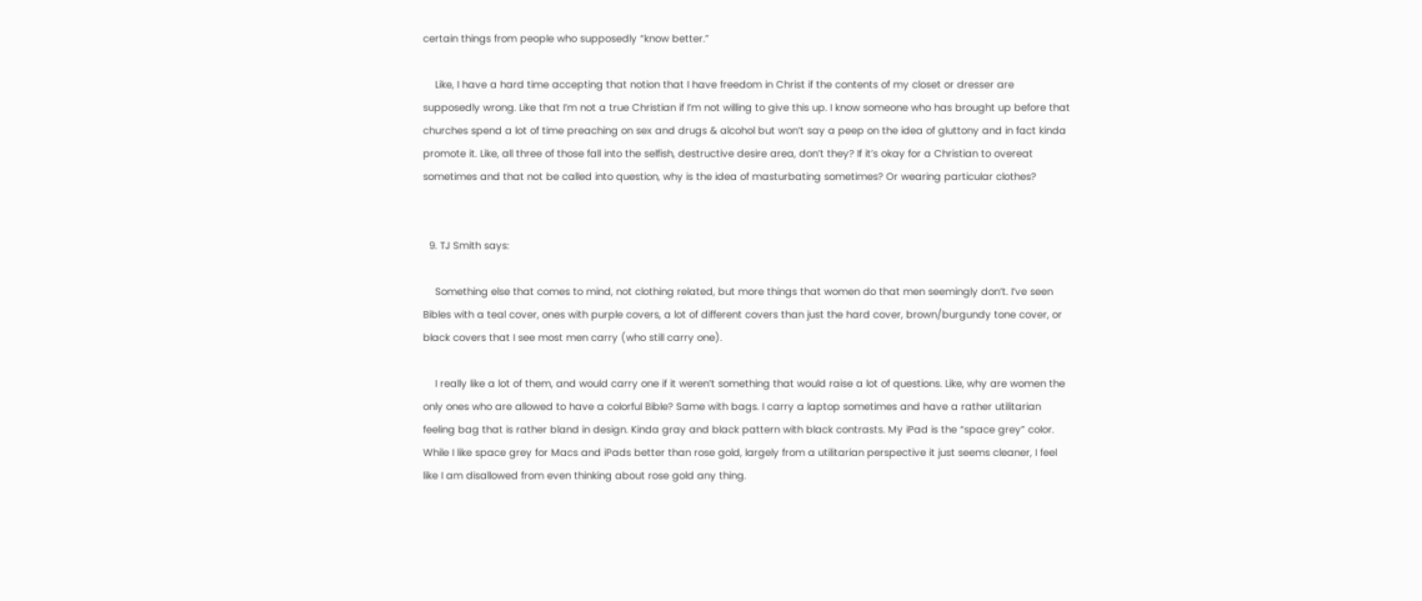certain things from people who supposedly “know better.”

    Like, I have a hard time accepting that notion that I have freedom in Christ if the contents of my closet or dresser are supposedly wrong. Like that I’m not a true Christian if I’m not willing to give this up. I know someone who has brought up before that churches spend a lot of time preaching on sex and drugs & alcohol but won’t say a peep on the idea of gluttony and in fact kinda promote it. Like, all three of those fall into the selfish, destructive desire area, don’t they? If it’s okay for a Christian to overeat sometimes and that not be called into question, why is the idea of masturbating sometimes? Or wearing particular clothes?


  9. TJ Smith says:

    Something else that comes to mind, not clothing related, but more things that women do that men seemingly don’t. I’ve seen Bibles with a teal cover, ones with purple covers, a lot of different covers than just the hard cover, brown/burgundy tone cover, or black covers that I see most men carry (who still carry one).

    I really like a lot of them, and would carry one if it weren’t something that would raise a lot of questions. Like, why are women the only ones who are allowed to have a colorful Bible? Same with bags. I carry a laptop sometimes and have a rather utilitarian feeling bag that is rather bland in design. Kinda gray and black pattern with black contrasts. My iPad is the “space grey” color. While I like space grey for Macs and iPads better than rose gold, largely from a utilitarian perspective it just seems cleaner, I feel like I am disallowed from even thinking about rose gold any thing.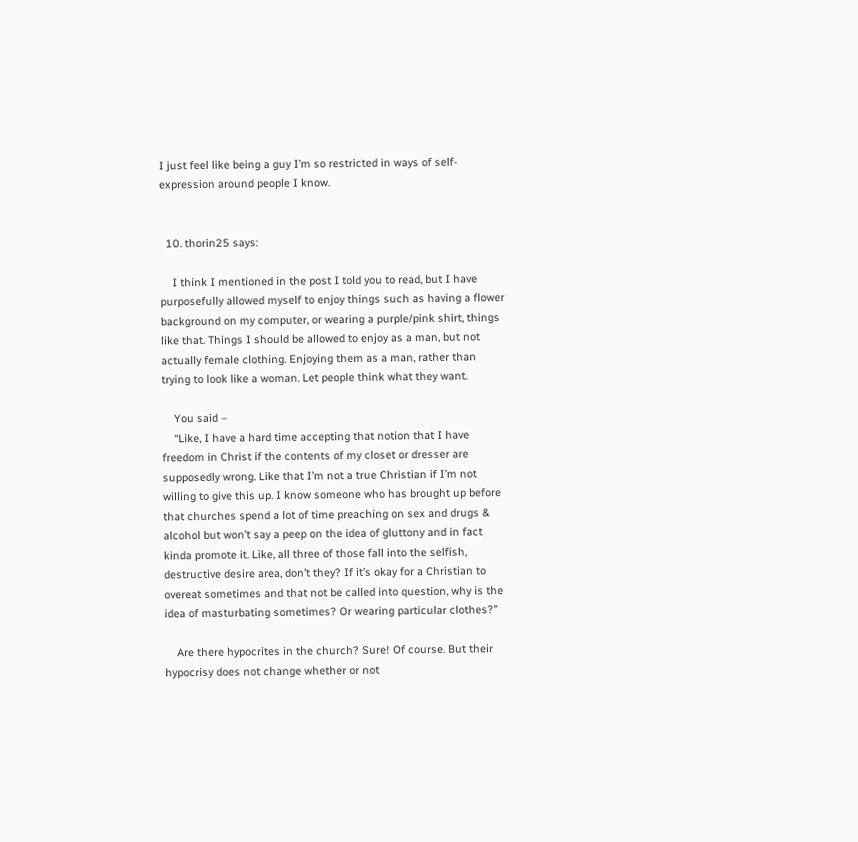I just feel like being a guy I’m so restricted in ways of self-expression around people I know.


  10. thorin25 says:

    I think I mentioned in the post I told you to read, but I have purposefully allowed myself to enjoy things such as having a flower background on my computer, or wearing a purple/pink shirt, things like that. Things I should be allowed to enjoy as a man, but not actually female clothing. Enjoying them as a man, rather than trying to look like a woman. Let people think what they want.

    You said –
    “Like, I have a hard time accepting that notion that I have freedom in Christ if the contents of my closet or dresser are supposedly wrong. Like that I’m not a true Christian if I’m not willing to give this up. I know someone who has brought up before that churches spend a lot of time preaching on sex and drugs & alcohol but won’t say a peep on the idea of gluttony and in fact kinda promote it. Like, all three of those fall into the selfish, destructive desire area, don’t they? If it’s okay for a Christian to overeat sometimes and that not be called into question, why is the idea of masturbating sometimes? Or wearing particular clothes?”

    Are there hypocrites in the church? Sure! Of course. But their hypocrisy does not change whether or not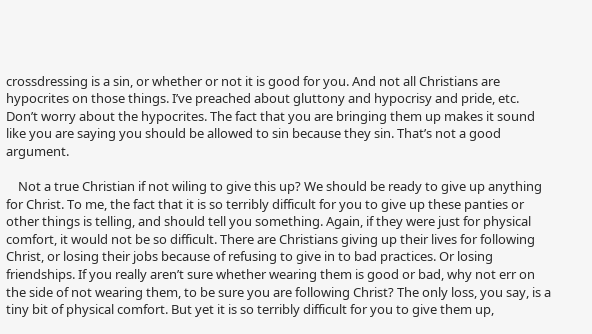crossdressing is a sin, or whether or not it is good for you. And not all Christians are hypocrites on those things. I’ve preached about gluttony and hypocrisy and pride, etc. Don’t worry about the hypocrites. The fact that you are bringing them up makes it sound like you are saying you should be allowed to sin because they sin. That’s not a good argument.

    Not a true Christian if not wiling to give this up? We should be ready to give up anything for Christ. To me, the fact that it is so terribly difficult for you to give up these panties or other things is telling, and should tell you something. Again, if they were just for physical comfort, it would not be so difficult. There are Christians giving up their lives for following Christ, or losing their jobs because of refusing to give in to bad practices. Or losing friendships. If you really aren’t sure whether wearing them is good or bad, why not err on the side of not wearing them, to be sure you are following Christ? The only loss, you say, is a tiny bit of physical comfort. But yet it is so terribly difficult for you to give them up,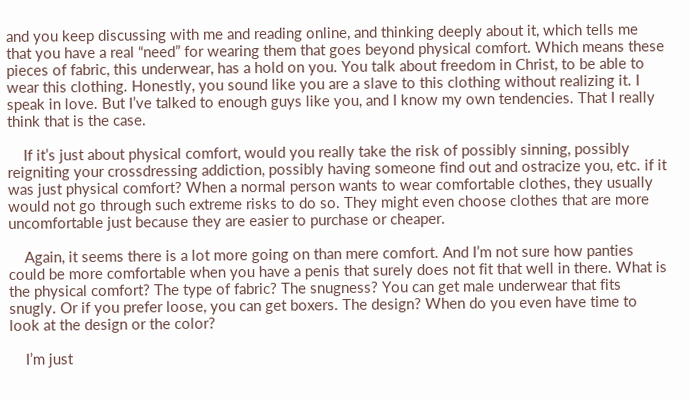and you keep discussing with me and reading online, and thinking deeply about it, which tells me that you have a real “need” for wearing them that goes beyond physical comfort. Which means these pieces of fabric, this underwear, has a hold on you. You talk about freedom in Christ, to be able to wear this clothing. Honestly, you sound like you are a slave to this clothing without realizing it. I speak in love. But I’ve talked to enough guys like you, and I know my own tendencies. That I really think that is the case.

    If it’s just about physical comfort, would you really take the risk of possibly sinning, possibly reigniting your crossdressing addiction, possibly having someone find out and ostracize you, etc. if it was just physical comfort? When a normal person wants to wear comfortable clothes, they usually would not go through such extreme risks to do so. They might even choose clothes that are more uncomfortable just because they are easier to purchase or cheaper.

    Again, it seems there is a lot more going on than mere comfort. And I’m not sure how panties could be more comfortable when you have a penis that surely does not fit that well in there. What is the physical comfort? The type of fabric? The snugness? You can get male underwear that fits snugly. Or if you prefer loose, you can get boxers. The design? When do you even have time to look at the design or the color?

    I’m just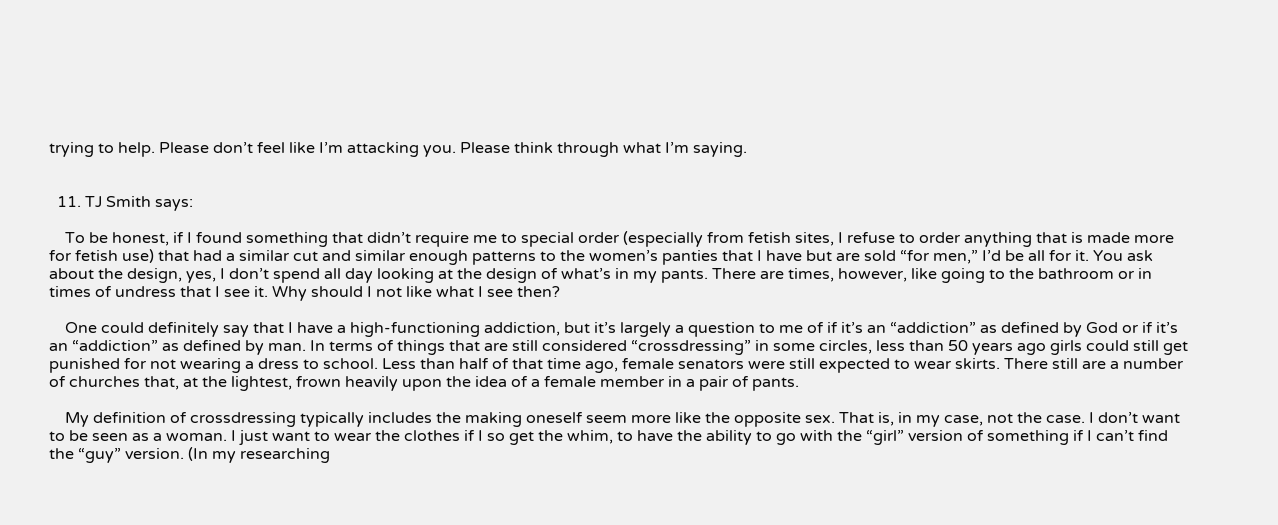trying to help. Please don’t feel like I’m attacking you. Please think through what I’m saying.


  11. TJ Smith says:

    To be honest, if I found something that didn’t require me to special order (especially from fetish sites, I refuse to order anything that is made more for fetish use) that had a similar cut and similar enough patterns to the women’s panties that I have but are sold “for men,” I’d be all for it. You ask about the design, yes, I don’t spend all day looking at the design of what’s in my pants. There are times, however, like going to the bathroom or in times of undress that I see it. Why should I not like what I see then?

    One could definitely say that I have a high-functioning addiction, but it’s largely a question to me of if it’s an “addiction” as defined by God or if it’s an “addiction” as defined by man. In terms of things that are still considered “crossdressing” in some circles, less than 50 years ago girls could still get punished for not wearing a dress to school. Less than half of that time ago, female senators were still expected to wear skirts. There still are a number of churches that, at the lightest, frown heavily upon the idea of a female member in a pair of pants.

    My definition of crossdressing typically includes the making oneself seem more like the opposite sex. That is, in my case, not the case. I don’t want to be seen as a woman. I just want to wear the clothes if I so get the whim, to have the ability to go with the “girl” version of something if I can’t find the “guy” version. (In my researching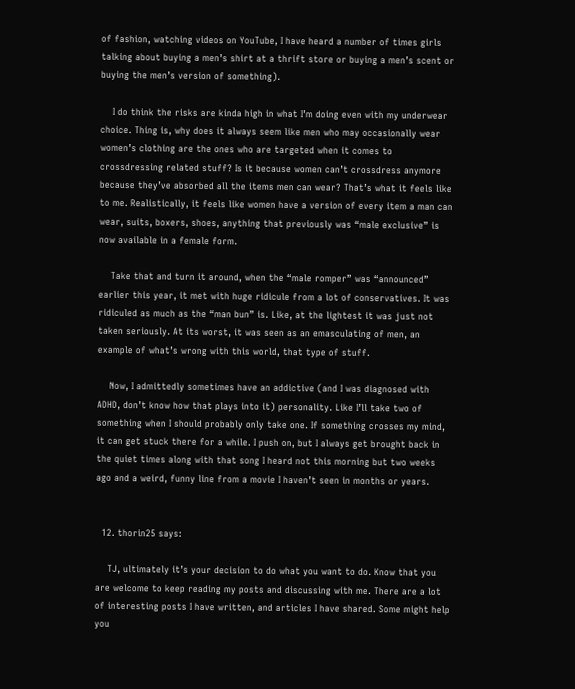of fashion, watching videos on YouTube, I have heard a number of times girls talking about buying a men’s shirt at a thrift store or buying a men’s scent or buying the men’s version of something).

    I do think the risks are kinda high in what I’m doing even with my underwear choice. Thing is, why does it always seem like men who may occasionally wear women’s clothing are the ones who are targeted when it comes to crossdressing related stuff? Is it because women can’t crossdress anymore because they’ve absorbed all the items men can wear? That’s what it feels like to me. Realistically, it feels like women have a version of every item a man can wear, suits, boxers, shoes, anything that previously was “male exclusive” is now available in a female form.

    Take that and turn it around, when the “male romper” was “announced” earlier this year, it met with huge ridicule from a lot of conservatives. It was ridiculed as much as the “man bun” is. Like, at the lightest it was just not taken seriously. At its worst, it was seen as an emasculating of men, an example of what’s wrong with this world, that type of stuff.

    Now, I admittedly sometimes have an addictive (and I was diagnosed with ADHD, don’t know how that plays into it) personality. Like I’ll take two of something when I should probably only take one. If something crosses my mind, it can get stuck there for a while. I push on, but I always get brought back in the quiet times along with that song I heard not this morning but two weeks ago and a weird, funny line from a movie I haven’t seen in months or years.


  12. thorin25 says:

    TJ, ultimately it’s your decision to do what you want to do. Know that you are welcome to keep reading my posts and discussing with me. There are a lot of interesting posts I have written, and articles I have shared. Some might help you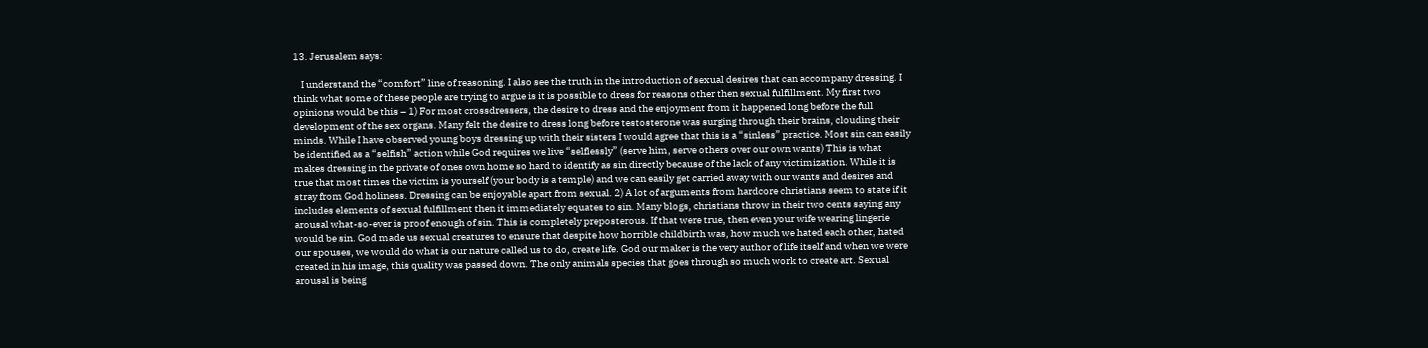13. Jerusalem says:

    I understand the “comfort” line of reasoning. I also see the truth in the introduction of sexual desires that can accompany dressing. I think what some of these people are trying to argue is it is possible to dress for reasons other then sexual fulfillment. My first two opinions would be this – 1) For most crossdressers, the desire to dress and the enjoyment from it happened long before the full development of the sex organs. Many felt the desire to dress long before testosterone was surging through their brains, clouding their minds. While I have observed young boys dressing up with their sisters I would agree that this is a “sinless” practice. Most sin can easily be identified as a “selfish” action while God requires we live “selflessly” (serve him, serve others over our own wants) This is what makes dressing in the private of ones own home so hard to identify as sin directly because of the lack of any victimization. While it is true that most times the victim is yourself (your body is a temple) and we can easily get carried away with our wants and desires and stray from God holiness. Dressing can be enjoyable apart from sexual. 2) A lot of arguments from hardcore christians seem to state if it includes elements of sexual fulfillment then it immediately equates to sin. Many blogs, christians throw in their two cents saying any arousal what-so-ever is proof enough of sin. This is completely preposterous. If that were true, then even your wife wearing lingerie would be sin. God made us sexual creatures to ensure that despite how horrible childbirth was, how much we hated each other, hated our spouses, we would do what is our nature called us to do, create life. God our maker is the very author of life itself and when we were created in his image, this quality was passed down. The only animals species that goes through so much work to create art. Sexual arousal is being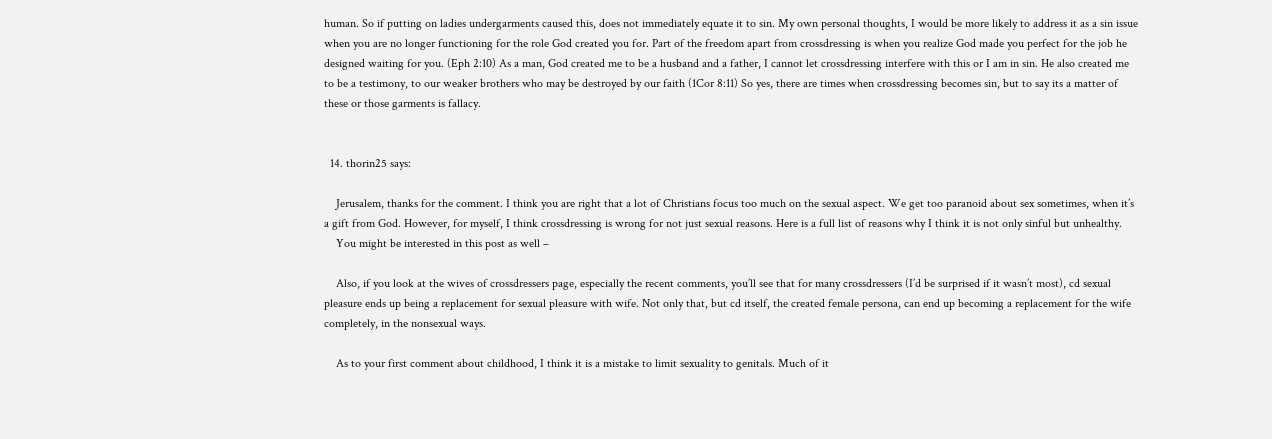human. So if putting on ladies undergarments caused this, does not immediately equate it to sin. My own personal thoughts, I would be more likely to address it as a sin issue when you are no longer functioning for the role God created you for. Part of the freedom apart from crossdressing is when you realize God made you perfect for the job he designed waiting for you. (Eph 2:10) As a man, God created me to be a husband and a father, I cannot let crossdressing interfere with this or I am in sin. He also created me to be a testimony, to our weaker brothers who may be destroyed by our faith (1Cor 8:11) So yes, there are times when crossdressing becomes sin, but to say its a matter of these or those garments is fallacy.


  14. thorin25 says:

    Jerusalem, thanks for the comment. I think you are right that a lot of Christians focus too much on the sexual aspect. We get too paranoid about sex sometimes, when it’s a gift from God. However, for myself, I think crossdressing is wrong for not just sexual reasons. Here is a full list of reasons why I think it is not only sinful but unhealthy.
    You might be interested in this post as well –

    Also, if you look at the wives of crossdressers page, especially the recent comments, you’ll see that for many crossdressers (I’d be surprised if it wasn’t most), cd sexual pleasure ends up being a replacement for sexual pleasure with wife. Not only that, but cd itself, the created female persona, can end up becoming a replacement for the wife completely, in the nonsexual ways.

    As to your first comment about childhood, I think it is a mistake to limit sexuality to genitals. Much of it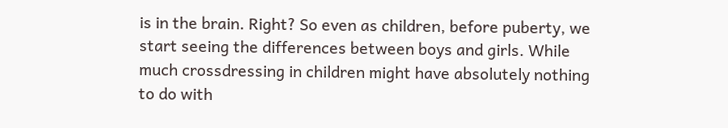is in the brain. Right? So even as children, before puberty, we start seeing the differences between boys and girls. While much crossdressing in children might have absolutely nothing to do with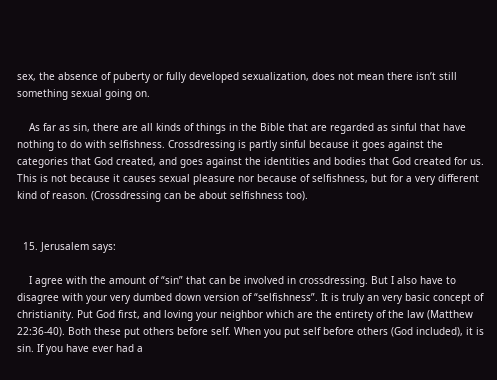sex, the absence of puberty or fully developed sexualization, does not mean there isn’t still something sexual going on.

    As far as sin, there are all kinds of things in the Bible that are regarded as sinful that have nothing to do with selfishness. Crossdressing is partly sinful because it goes against the categories that God created, and goes against the identities and bodies that God created for us. This is not because it causes sexual pleasure nor because of selfishness, but for a very different kind of reason. (Crossdressing can be about selfishness too).


  15. Jerusalem says:

    I agree with the amount of “sin” that can be involved in crossdressing. But I also have to disagree with your very dumbed down version of “selfishness”. It is truly an very basic concept of christianity. Put God first, and loving your neighbor which are the entirety of the law (Matthew 22:36-40). Both these put others before self. When you put self before others (God included), it is sin. If you have ever had a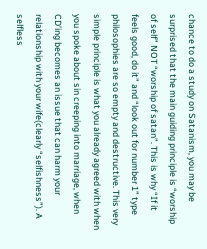chance to do a study on Satanism, you may be surprised that the main guiding principle is “worship of self” NOT “worship of satan”. This is why “If it feels good, do it” and “look out for number 1” type philosophies are so empty and destructive. This very simple principle is what you already agreed with when you spoke about sin creeping into marriage, when CD’ing becomes an issue that can harm your relationship with your wife(clearly “selfishness”). A selfless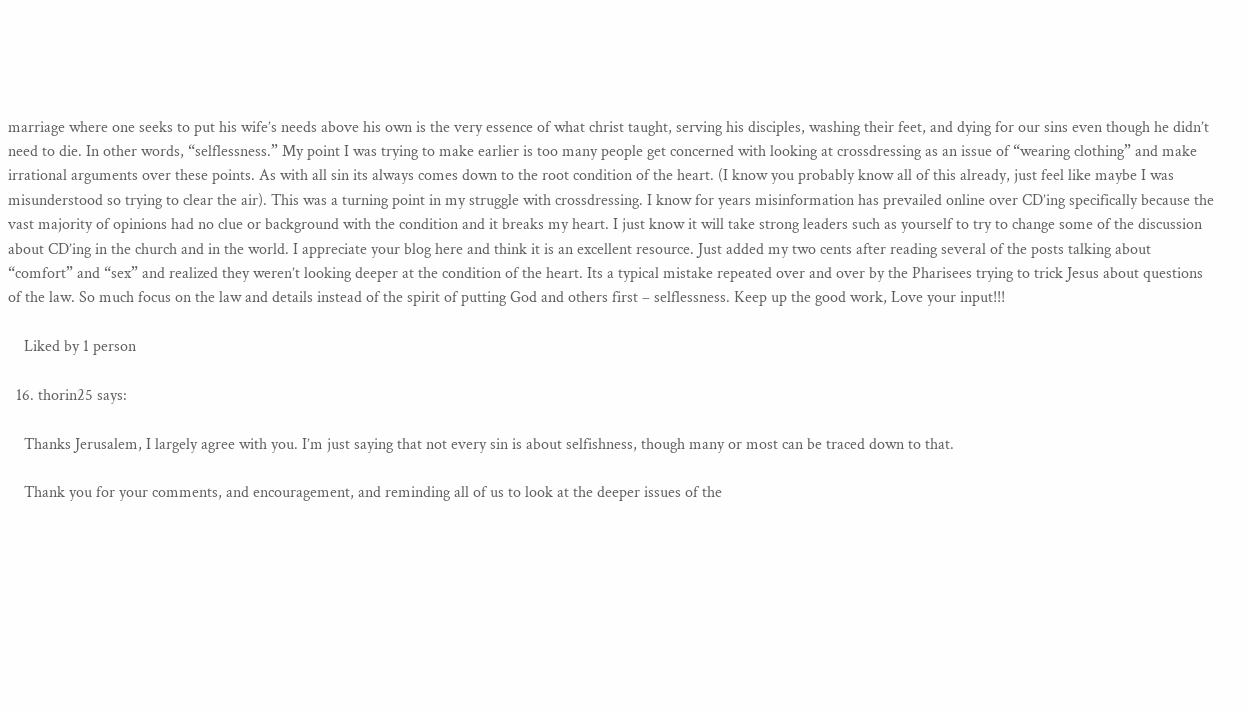marriage where one seeks to put his wife’s needs above his own is the very essence of what christ taught, serving his disciples, washing their feet, and dying for our sins even though he didn’t need to die. In other words, “selflessness.” My point I was trying to make earlier is too many people get concerned with looking at crossdressing as an issue of “wearing clothing” and make irrational arguments over these points. As with all sin its always comes down to the root condition of the heart. (I know you probably know all of this already, just feel like maybe I was misunderstood so trying to clear the air). This was a turning point in my struggle with crossdressing. I know for years misinformation has prevailed online over CD’ing specifically because the vast majority of opinions had no clue or background with the condition and it breaks my heart. I just know it will take strong leaders such as yourself to try to change some of the discussion about CD’ing in the church and in the world. I appreciate your blog here and think it is an excellent resource. Just added my two cents after reading several of the posts talking about “comfort” and “sex” and realized they weren’t looking deeper at the condition of the heart. Its a typical mistake repeated over and over by the Pharisees trying to trick Jesus about questions of the law. So much focus on the law and details instead of the spirit of putting God and others first – selflessness. Keep up the good work, Love your input!!!

    Liked by 1 person

  16. thorin25 says:

    Thanks Jerusalem, I largely agree with you. I’m just saying that not every sin is about selfishness, though many or most can be traced down to that.

    Thank you for your comments, and encouragement, and reminding all of us to look at the deeper issues of the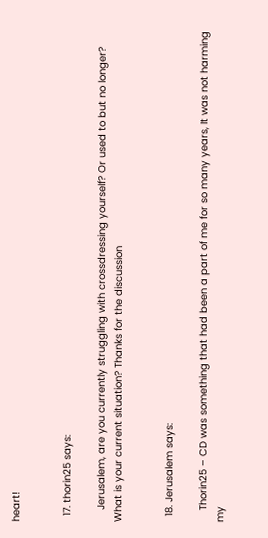heart!


  17. thorin25 says:

    Jerusalem, are you currently struggling with crossdressing yourself? Or used to but no longer? What is your current situation? Thanks for the discussion


  18. Jerusalem says:

    Thorin25 – CD was something that had been a part of me for so many years, It was not harming my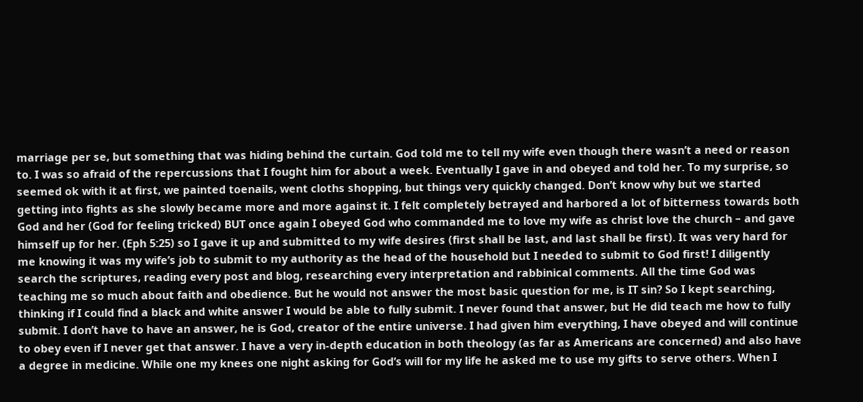marriage per se, but something that was hiding behind the curtain. God told me to tell my wife even though there wasn’t a need or reason to. I was so afraid of the repercussions that I fought him for about a week. Eventually I gave in and obeyed and told her. To my surprise, so seemed ok with it at first, we painted toenails, went cloths shopping, but things very quickly changed. Don’t know why but we started getting into fights as she slowly became more and more against it. I felt completely betrayed and harbored a lot of bitterness towards both God and her (God for feeling tricked) BUT once again I obeyed God who commanded me to love my wife as christ love the church – and gave himself up for her. (Eph 5:25) so I gave it up and submitted to my wife desires (first shall be last, and last shall be first). It was very hard for me knowing it was my wife’s job to submit to my authority as the head of the household but I needed to submit to God first! I diligently search the scriptures, reading every post and blog, researching every interpretation and rabbinical comments. All the time God was teaching me so much about faith and obedience. But he would not answer the most basic question for me, is IT sin? So I kept searching, thinking if I could find a black and white answer I would be able to fully submit. I never found that answer, but He did teach me how to fully submit. I don’t have to have an answer, he is God, creator of the entire universe. I had given him everything, I have obeyed and will continue to obey even if I never get that answer. I have a very in-depth education in both theology (as far as Americans are concerned) and also have a degree in medicine. While one my knees one night asking for God’s will for my life he asked me to use my gifts to serve others. When I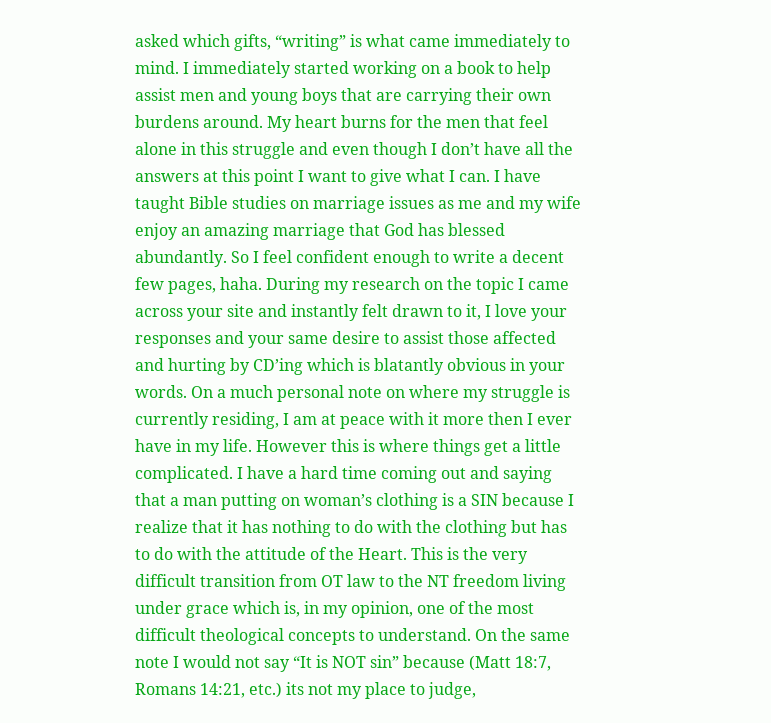asked which gifts, “writing” is what came immediately to mind. I immediately started working on a book to help assist men and young boys that are carrying their own burdens around. My heart burns for the men that feel alone in this struggle and even though I don’t have all the answers at this point I want to give what I can. I have taught Bible studies on marriage issues as me and my wife enjoy an amazing marriage that God has blessed abundantly. So I feel confident enough to write a decent few pages, haha. During my research on the topic I came across your site and instantly felt drawn to it, I love your responses and your same desire to assist those affected and hurting by CD’ing which is blatantly obvious in your words. On a much personal note on where my struggle is currently residing, I am at peace with it more then I ever have in my life. However this is where things get a little complicated. I have a hard time coming out and saying that a man putting on woman’s clothing is a SIN because I realize that it has nothing to do with the clothing but has to do with the attitude of the Heart. This is the very difficult transition from OT law to the NT freedom living under grace which is, in my opinion, one of the most difficult theological concepts to understand. On the same note I would not say “It is NOT sin” because (Matt 18:7, Romans 14:21, etc.) its not my place to judge,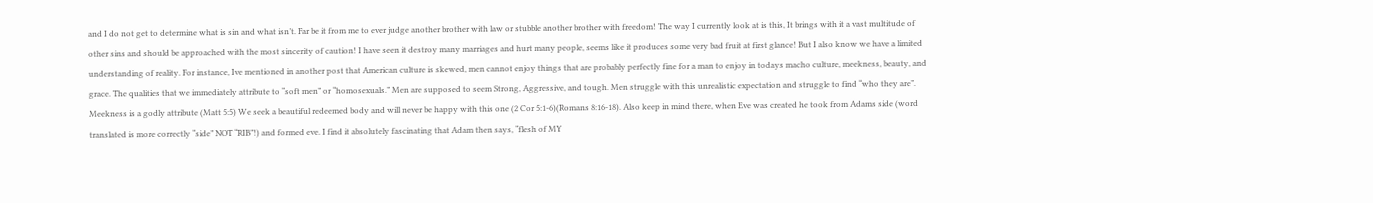and I do not get to determine what is sin and what isn’t. Far be it from me to ever judge another brother with law or stubble another brother with freedom! The way I currently look at is this, It brings with it a vast multitude of other sins and should be approached with the most sincerity of caution! I have seen it destroy many marriages and hurt many people, seems like it produces some very bad fruit at first glance! But I also know we have a limited understanding of reality. For instance, Ive mentioned in another post that American culture is skewed, men cannot enjoy things that are probably perfectly fine for a man to enjoy in todays macho culture, meekness, beauty, and grace. The qualities that we immediately attribute to “soft men” or “homosexuals.” Men are supposed to seem Strong, Aggressive, and tough. Men struggle with this unrealistic expectation and struggle to find “who they are”. Meekness is a godly attribute (Matt 5:5) We seek a beautiful redeemed body and will never be happy with this one (2 Cor 5:1-6)(Romans 8:16-18). Also keep in mind there, when Eve was created he took from Adams side (word translated is more correctly “side” NOT “RIB”!) and formed eve. I find it absolutely fascinating that Adam then says, “flesh of MY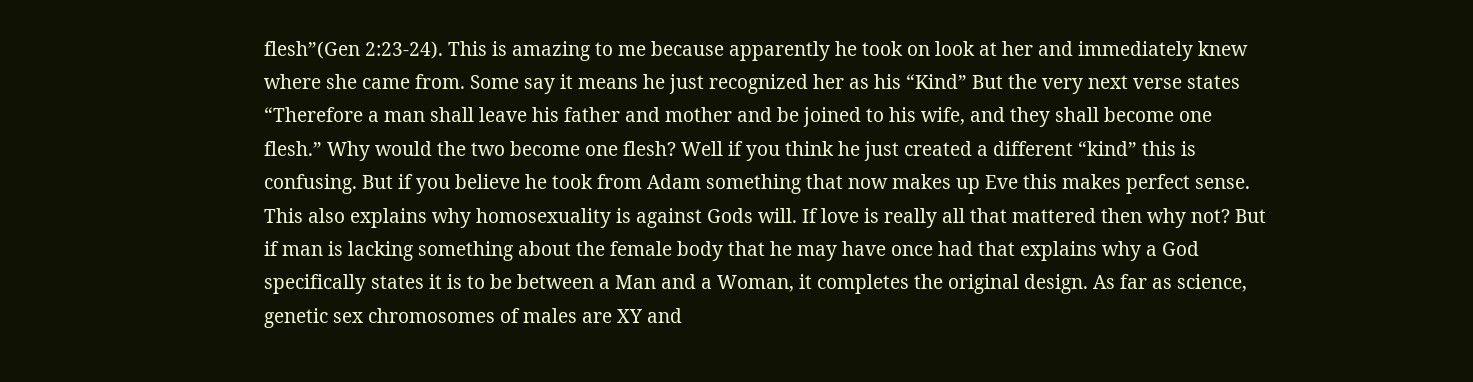flesh”(Gen 2:23-24). This is amazing to me because apparently he took on look at her and immediately knew where she came from. Some say it means he just recognized her as his “Kind” But the very next verse states “Therefore a man shall leave his father and mother and be joined to his wife, and they shall become one flesh.” Why would the two become one flesh? Well if you think he just created a different “kind” this is confusing. But if you believe he took from Adam something that now makes up Eve this makes perfect sense. This also explains why homosexuality is against Gods will. If love is really all that mattered then why not? But if man is lacking something about the female body that he may have once had that explains why a God specifically states it is to be between a Man and a Woman, it completes the original design. As far as science, genetic sex chromosomes of males are XY and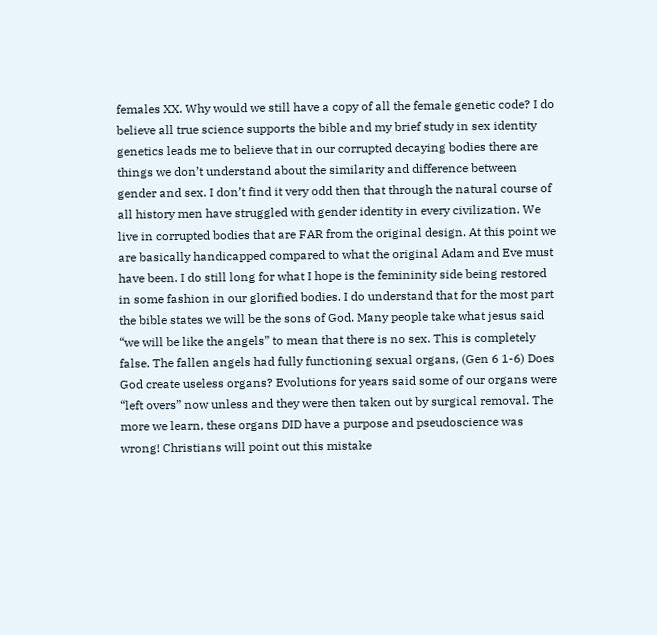females XX. Why would we still have a copy of all the female genetic code? I do believe all true science supports the bible and my brief study in sex identity genetics leads me to believe that in our corrupted decaying bodies there are things we don’t understand about the similarity and difference between gender and sex. I don’t find it very odd then that through the natural course of all history men have struggled with gender identity in every civilization. We live in corrupted bodies that are FAR from the original design. At this point we are basically handicapped compared to what the original Adam and Eve must have been. I do still long for what I hope is the femininity side being restored in some fashion in our glorified bodies. I do understand that for the most part the bible states we will be the sons of God. Many people take what jesus said “we will be like the angels” to mean that there is no sex. This is completely false. The fallen angels had fully functioning sexual organs, (Gen 6 1-6) Does God create useless organs? Evolutions for years said some of our organs were “left overs” now unless and they were then taken out by surgical removal. The more we learn, these organs DID have a purpose and pseudoscience was wrong! Christians will point out this mistake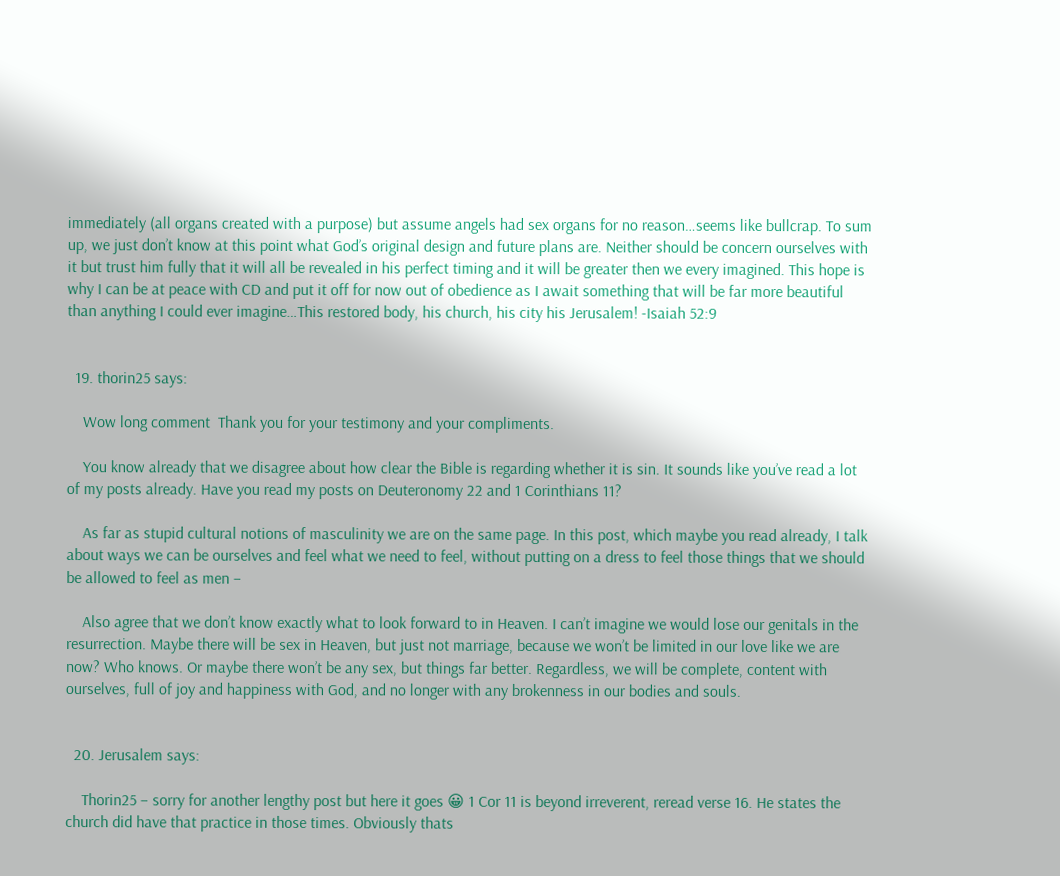immediately (all organs created with a purpose) but assume angels had sex organs for no reason…seems like bullcrap. To sum up, we just don’t know at this point what God’s original design and future plans are. Neither should be concern ourselves with it but trust him fully that it will all be revealed in his perfect timing and it will be greater then we every imagined. This hope is why I can be at peace with CD and put it off for now out of obedience as I await something that will be far more beautiful than anything I could ever imagine…This restored body, his church, his city his Jerusalem! -Isaiah 52:9


  19. thorin25 says:

    Wow long comment  Thank you for your testimony and your compliments.

    You know already that we disagree about how clear the Bible is regarding whether it is sin. It sounds like you’ve read a lot of my posts already. Have you read my posts on Deuteronomy 22 and 1 Corinthians 11?

    As far as stupid cultural notions of masculinity we are on the same page. In this post, which maybe you read already, I talk about ways we can be ourselves and feel what we need to feel, without putting on a dress to feel those things that we should be allowed to feel as men –

    Also agree that we don’t know exactly what to look forward to in Heaven. I can’t imagine we would lose our genitals in the resurrection. Maybe there will be sex in Heaven, but just not marriage, because we won’t be limited in our love like we are now? Who knows. Or maybe there won’t be any sex, but things far better. Regardless, we will be complete, content with ourselves, full of joy and happiness with God, and no longer with any brokenness in our bodies and souls.


  20. Jerusalem says:

    Thorin25 – sorry for another lengthy post but here it goes 😀 1 Cor 11 is beyond irreverent, reread verse 16. He states the church did have that practice in those times. Obviously thats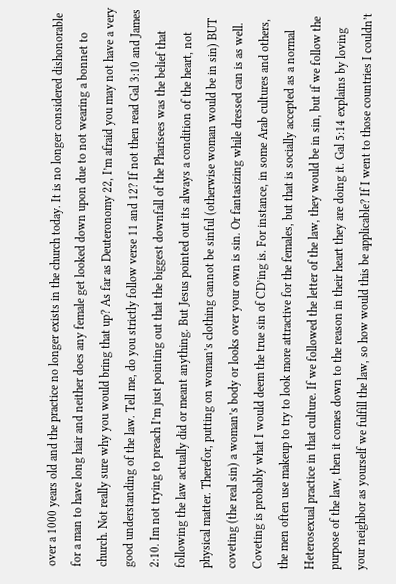over a 1000 years old and the practice no longer exists in the church today. It is no longer considered dishonorable for a man to have long hair and neither does any female get looked down upon due to not wearing a bonnet to church. Not really sure why you would bring that up? As far as Deuteronomy 22, I’m afraid you may not have a very good understanding of the law. Tell me, do you strictly follow verse 11 and 12? If not then read Gal 3:10 and James 2:10. Im not trying to preach I’m just pointing out that the biggest downfall of the Pharisees was the belief that following the law actually did or meant anything. But Jesus pointed out its always a condition of the heart, not physical matter. Therefor, putting on woman’s clothing cannot be sinful (otherwise woman would be in sin) BUT coveting (the real sin) a woman’s body or looks over your own is sin. Or fantasizing while dressed can is as well. Coveting is probably what I would deem the true sin of CD’ing is. For instance, in some Arab cultures and others, the men often use makeup to try to look more attractive for the females, but that is socially accepted as a normal Heterosexual practice in that culture. If we followed the letter of the law, they would be in sin, but if we follow the purpose of the law, then it comes down to the reason in their heart they are doing it. Gal 5:14 explains by loving your neighbor as yourself we fulfill the law, so how would this be applicable? If I went to those countries I couldn’t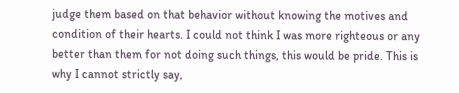judge them based on that behavior without knowing the motives and condition of their hearts. I could not think I was more righteous or any better than them for not doing such things, this would be pride. This is why I cannot strictly say,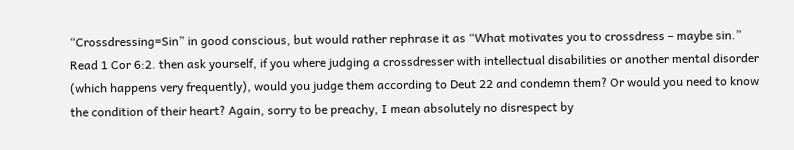“Crossdressing=Sin” in good conscious, but would rather rephrase it as “What motivates you to crossdress – maybe sin.” Read 1 Cor 6:2. then ask yourself, if you where judging a crossdresser with intellectual disabilities or another mental disorder (which happens very frequently), would you judge them according to Deut 22 and condemn them? Or would you need to know the condition of their heart? Again, sorry to be preachy, I mean absolutely no disrespect by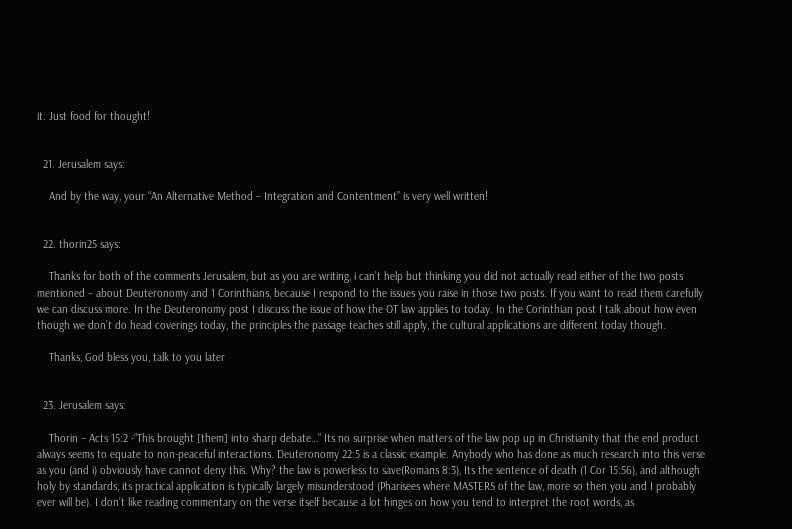it. Just food for thought!


  21. Jerusalem says:

    And by the way, your “An Alternative Method – Integration and Contentment” is very well written!


  22. thorin25 says:

    Thanks for both of the comments Jerusalem, but as you are writing, i can’t help but thinking you did not actually read either of the two posts mentioned – about Deuteronomy and 1 Corinthians, because I respond to the issues you raise in those two posts. If you want to read them carefully we can discuss more. In the Deuteronomy post I discuss the issue of how the OT law applies to today. In the Corinthian post I talk about how even though we don’t do head coverings today, the principles the passage teaches still apply, the cultural applications are different today though.

    Thanks, God bless you, talk to you later


  23. Jerusalem says:

    Thorin – Acts 15:2 -“This brought [them] into sharp debate…” Its no surprise when matters of the law pop up in Christianity that the end product always seems to equate to non-peaceful interactions. Deuteronomy 22:5 is a classic example. Anybody who has done as much research into this verse as you (and i) obviously have cannot deny this. Why? the law is powerless to save(Romans 8:3), Its the sentence of death (1 Cor 15:56), and although holy by standards, its practical application is typically largely misunderstood (Pharisees where MASTERS of the law, more so then you and I probably ever will be). I don’t like reading commentary on the verse itself because a lot hinges on how you tend to interpret the root words, as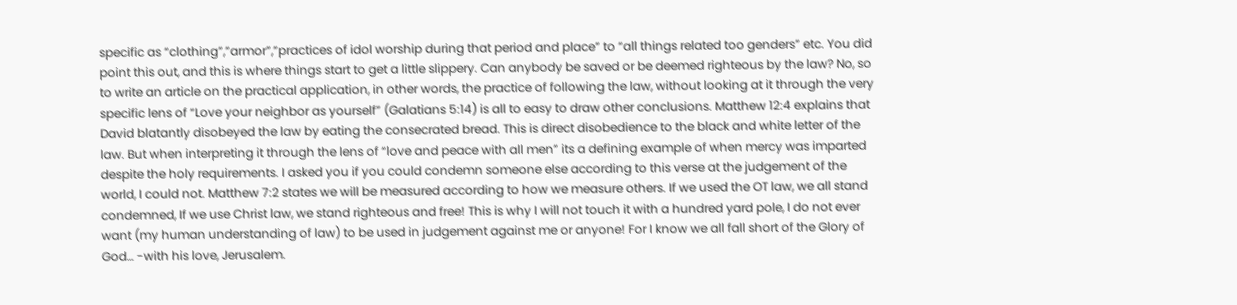specific as “clothing”,”armor”,”practices of idol worship during that period and place” to “all things related too genders” etc. You did point this out, and this is where things start to get a little slippery. Can anybody be saved or be deemed righteous by the law? No, so to write an article on the practical application, in other words, the practice of following the law, without looking at it through the very specific lens of “Love your neighbor as yourself” (Galatians 5:14) is all to easy to draw other conclusions. Matthew 12:4 explains that David blatantly disobeyed the law by eating the consecrated bread. This is direct disobedience to the black and white letter of the law. But when interpreting it through the lens of “love and peace with all men” its a defining example of when mercy was imparted despite the holy requirements. I asked you if you could condemn someone else according to this verse at the judgement of the world, I could not. Matthew 7:2 states we will be measured according to how we measure others. If we used the OT law, we all stand condemned, If we use Christ law, we stand righteous and free! This is why I will not touch it with a hundred yard pole, I do not ever want (my human understanding of law) to be used in judgement against me or anyone! For I know we all fall short of the Glory of God… -with his love, Jerusalem.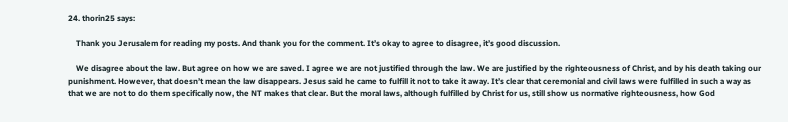24. thorin25 says:

    Thank you Jerusalem for reading my posts. And thank you for the comment. It’s okay to agree to disagree, it’s good discussion.

    We disagree about the law. But agree on how we are saved. I agree we are not justified through the law. We are justified by the righteousness of Christ, and by his death taking our punishment. However, that doesn’t mean the law disappears. Jesus said he came to fulfill it not to take it away. It’s clear that ceremonial and civil laws were fulfilled in such a way as that we are not to do them specifically now, the NT makes that clear. But the moral laws, although fulfilled by Christ for us, still show us normative righteousness, how God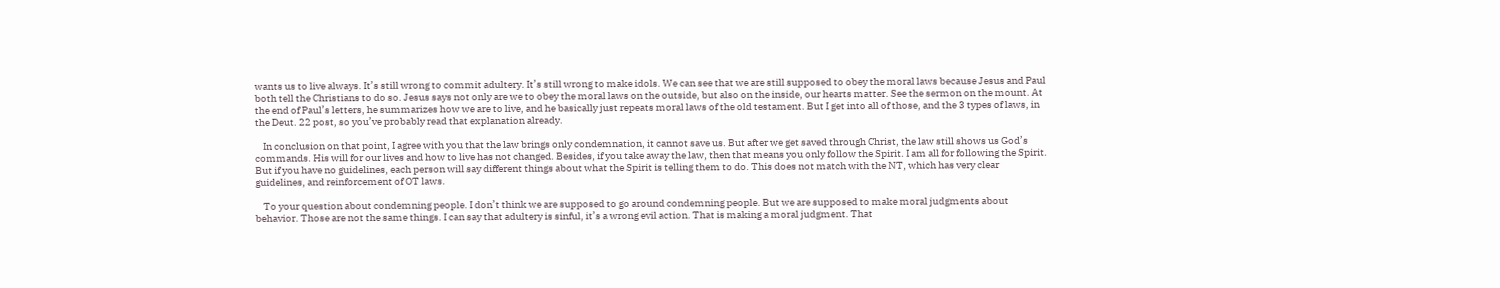wants us to live always. It’s still wrong to commit adultery. It’s still wrong to make idols. We can see that we are still supposed to obey the moral laws because Jesus and Paul both tell the Christians to do so. Jesus says not only are we to obey the moral laws on the outside, but also on the inside, our hearts matter. See the sermon on the mount. At the end of Paul’s letters, he summarizes how we are to live, and he basically just repeats moral laws of the old testament. But I get into all of those, and the 3 types of laws, in the Deut. 22 post, so you’ve probably read that explanation already.

    In conclusion on that point, I agree with you that the law brings only condemnation, it cannot save us. But after we get saved through Christ, the law still shows us God’s commands. His will for our lives and how to live has not changed. Besides, if you take away the law, then that means you only follow the Spirit. I am all for following the Spirit. But if you have no guidelines, each person will say different things about what the Spirit is telling them to do. This does not match with the NT, which has very clear guidelines, and reinforcement of OT laws.

    To your question about condemning people. I don’t think we are supposed to go around condemning people. But we are supposed to make moral judgments about behavior. Those are not the same things. I can say that adultery is sinful, it’s a wrong evil action. That is making a moral judgment. That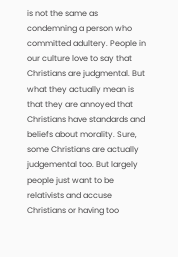is not the same as condemning a person who committed adultery. People in our culture love to say that Christians are judgmental. But what they actually mean is that they are annoyed that Christians have standards and beliefs about morality. Sure, some Christians are actually judgemental too. But largely people just want to be relativists and accuse Christians or having too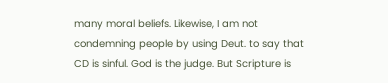many moral beliefs. Likewise, I am not condemning people by using Deut. to say that CD is sinful. God is the judge. But Scripture is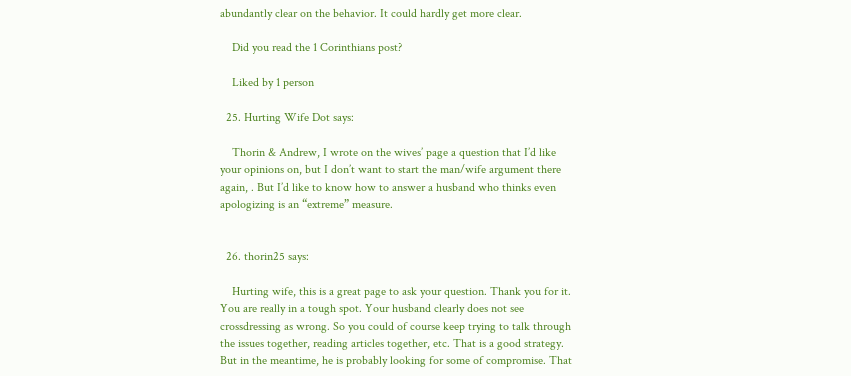abundantly clear on the behavior. It could hardly get more clear.

    Did you read the 1 Corinthians post?

    Liked by 1 person

  25. Hurting Wife Dot says:

    Thorin & Andrew, I wrote on the wives’ page a question that I’d like your opinions on, but I don’t want to start the man/wife argument there again, . But I’d like to know how to answer a husband who thinks even apologizing is an “extreme” measure.


  26. thorin25 says:

    Hurting wife, this is a great page to ask your question. Thank you for it. You are really in a tough spot. Your husband clearly does not see crossdressing as wrong. So you could of course keep trying to talk through the issues together, reading articles together, etc. That is a good strategy. But in the meantime, he is probably looking for some of compromise. That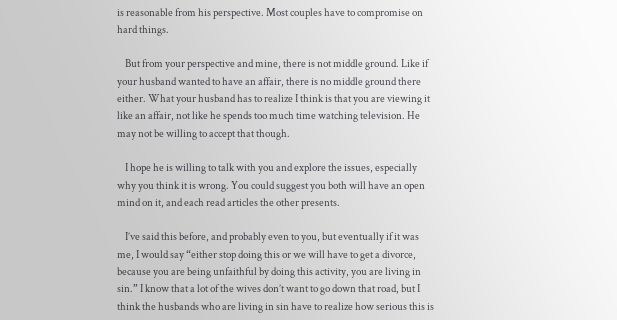is reasonable from his perspective. Most couples have to compromise on hard things.

    But from your perspective and mine, there is not middle ground. Like if your husband wanted to have an affair, there is no middle ground there either. What your husband has to realize I think is that you are viewing it like an affair, not like he spends too much time watching television. He may not be willing to accept that though.

    I hope he is willing to talk with you and explore the issues, especially why you think it is wrong. You could suggest you both will have an open mind on it, and each read articles the other presents.

    I’ve said this before, and probably even to you, but eventually if it was me, I would say “either stop doing this or we will have to get a divorce, because you are being unfaithful by doing this activity, you are living in sin.” I know that a lot of the wives don’t want to go down that road, but I think the husbands who are living in sin have to realize how serious this is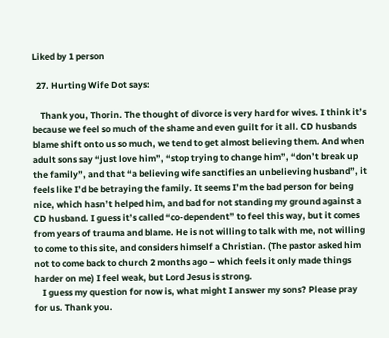Liked by 1 person

  27. Hurting Wife Dot says:

    Thank you, Thorin. The thought of divorce is very hard for wives. I think it’s because we feel so much of the shame and even guilt for it all. CD husbands blame shift onto us so much, we tend to get almost believing them. And when adult sons say “just love him”, “stop trying to change him”, “don’t break up the family”, and that “a believing wife sanctifies an unbelieving husband”, it feels like I’d be betraying the family. It seems I’m the bad person for being nice, which hasn’t helped him, and bad for not standing my ground against a CD husband. I guess it’s called “co-dependent” to feel this way, but it comes from years of trauma and blame. He is not willing to talk with me, not willing to come to this site, and considers himself a Christian. (The pastor asked him not to come back to church 2 months ago – which feels it only made things harder on me) I feel weak, but Lord Jesus is strong.
    I guess my question for now is, what might I answer my sons? Please pray for us. Thank you.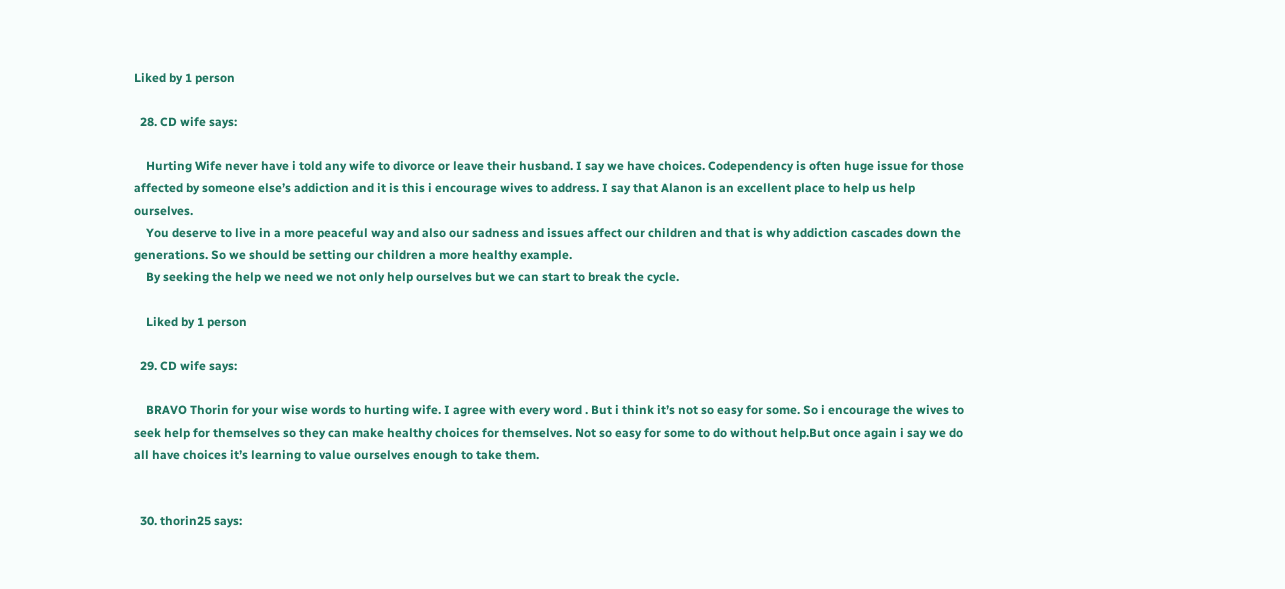Liked by 1 person

  28. CD wife says:

    Hurting Wife never have i told any wife to divorce or leave their husband. I say we have choices. Codependency is often huge issue for those affected by someone else’s addiction and it is this i encourage wives to address. I say that Alanon is an excellent place to help us help ourselves.
    You deserve to live in a more peaceful way and also our sadness and issues affect our children and that is why addiction cascades down the generations. So we should be setting our children a more healthy example.
    By seeking the help we need we not only help ourselves but we can start to break the cycle.

    Liked by 1 person

  29. CD wife says:

    BRAVO Thorin for your wise words to hurting wife. I agree with every word . But i think it’s not so easy for some. So i encourage the wives to seek help for themselves so they can make healthy choices for themselves. Not so easy for some to do without help.But once again i say we do all have choices it’s learning to value ourselves enough to take them.


  30. thorin25 says: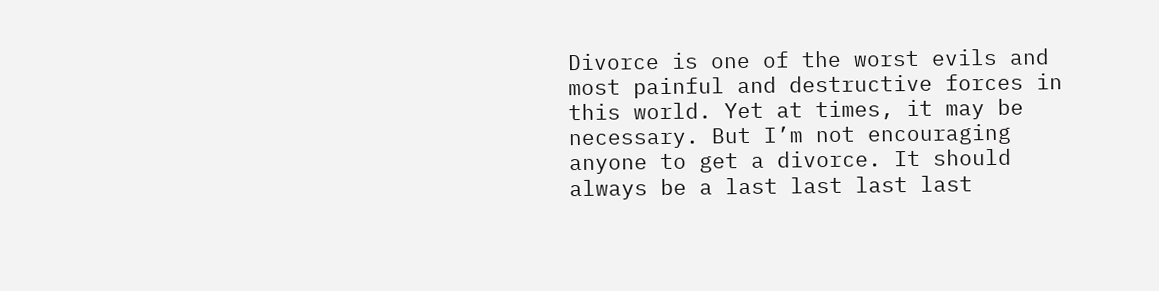Divorce is one of the worst evils and most painful and destructive forces in this world. Yet at times, it may be necessary. But I’m not encouraging anyone to get a divorce. It should always be a last last last last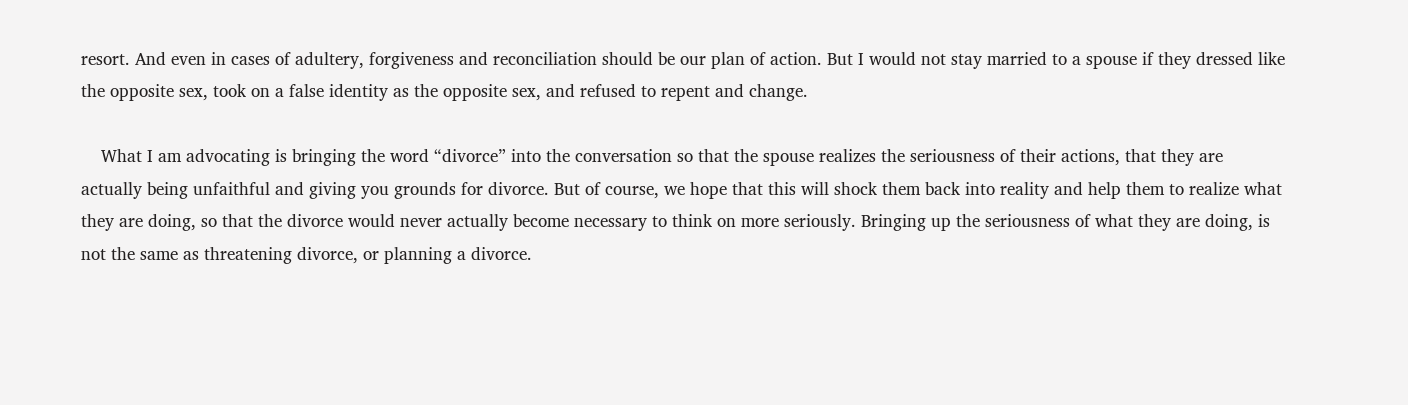resort. And even in cases of adultery, forgiveness and reconciliation should be our plan of action. But I would not stay married to a spouse if they dressed like the opposite sex, took on a false identity as the opposite sex, and refused to repent and change.

    What I am advocating is bringing the word “divorce” into the conversation so that the spouse realizes the seriousness of their actions, that they are actually being unfaithful and giving you grounds for divorce. But of course, we hope that this will shock them back into reality and help them to realize what they are doing, so that the divorce would never actually become necessary to think on more seriously. Bringing up the seriousness of what they are doing, is not the same as threatening divorce, or planning a divorce.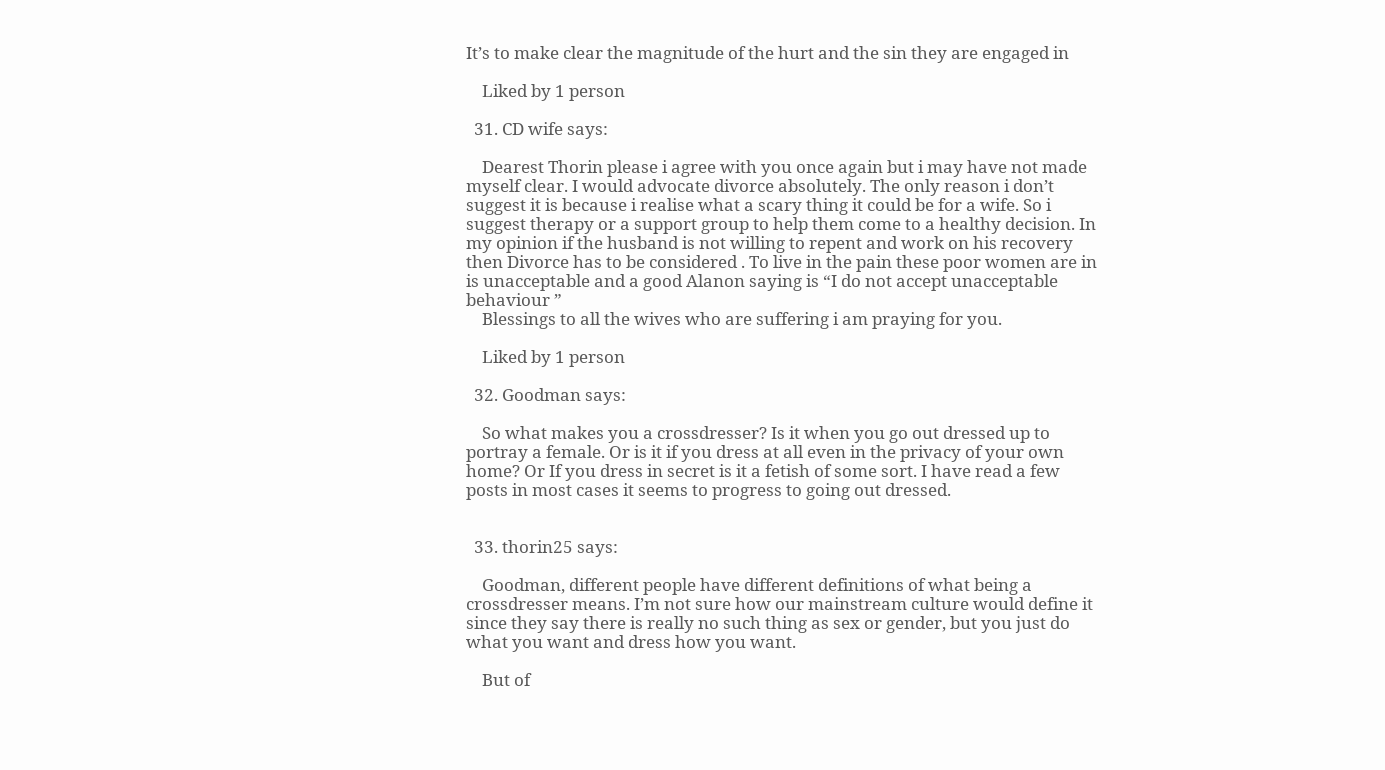It’s to make clear the magnitude of the hurt and the sin they are engaged in

    Liked by 1 person

  31. CD wife says:

    Dearest Thorin please i agree with you once again but i may have not made myself clear. I would advocate divorce absolutely. The only reason i don’t suggest it is because i realise what a scary thing it could be for a wife. So i suggest therapy or a support group to help them come to a healthy decision. In my opinion if the husband is not willing to repent and work on his recovery then Divorce has to be considered . To live in the pain these poor women are in is unacceptable and a good Alanon saying is “I do not accept unacceptable behaviour ”
    Blessings to all the wives who are suffering i am praying for you.

    Liked by 1 person

  32. Goodman says:

    So what makes you a crossdresser? Is it when you go out dressed up to portray a female. Or is it if you dress at all even in the privacy of your own home? Or If you dress in secret is it a fetish of some sort. I have read a few posts in most cases it seems to progress to going out dressed.


  33. thorin25 says:

    Goodman, different people have different definitions of what being a crossdresser means. I’m not sure how our mainstream culture would define it since they say there is really no such thing as sex or gender, but you just do what you want and dress how you want.

    But of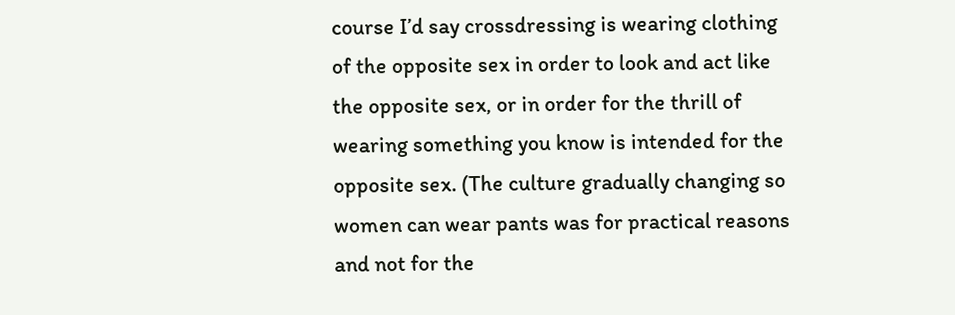course I’d say crossdressing is wearing clothing of the opposite sex in order to look and act like the opposite sex, or in order for the thrill of wearing something you know is intended for the opposite sex. (The culture gradually changing so women can wear pants was for practical reasons and not for the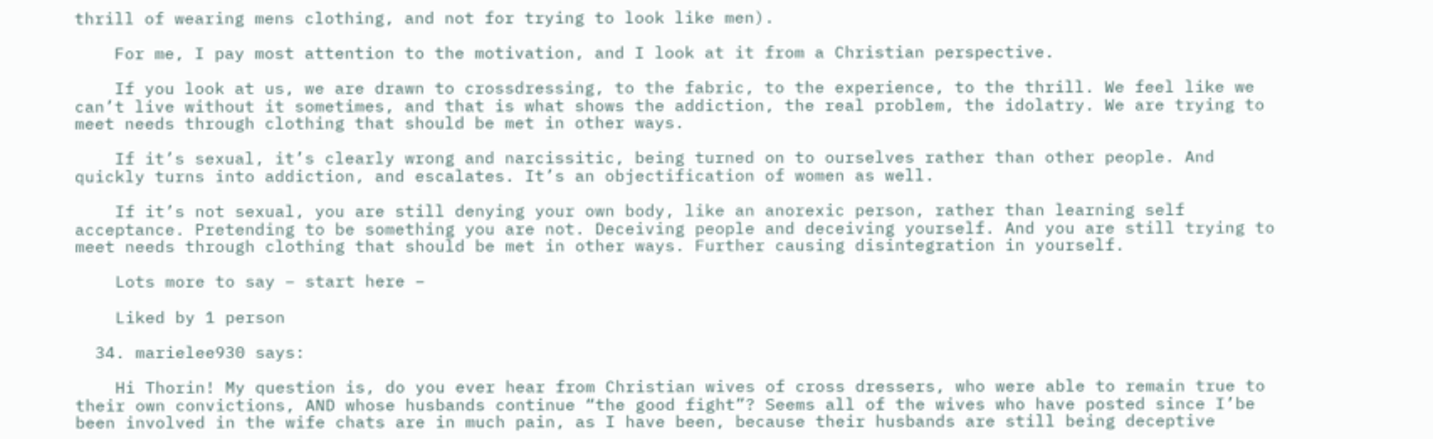thrill of wearing mens clothing, and not for trying to look like men).

    For me, I pay most attention to the motivation, and I look at it from a Christian perspective.

    If you look at us, we are drawn to crossdressing, to the fabric, to the experience, to the thrill. We feel like we can’t live without it sometimes, and that is what shows the addiction, the real problem, the idolatry. We are trying to meet needs through clothing that should be met in other ways.

    If it’s sexual, it’s clearly wrong and narcissitic, being turned on to ourselves rather than other people. And quickly turns into addiction, and escalates. It’s an objectification of women as well.

    If it’s not sexual, you are still denying your own body, like an anorexic person, rather than learning self acceptance. Pretending to be something you are not. Deceiving people and deceiving yourself. And you are still trying to meet needs through clothing that should be met in other ways. Further causing disintegration in yourself.

    Lots more to say – start here –

    Liked by 1 person

  34. marielee930 says:

    Hi Thorin! My question is, do you ever hear from Christian wives of cross dressers, who were able to remain true to their own convictions, AND whose husbands continue “the good fight”? Seems all of the wives who have posted since I’be been involved in the wife chats are in much pain, as I have been, because their husbands are still being deceptive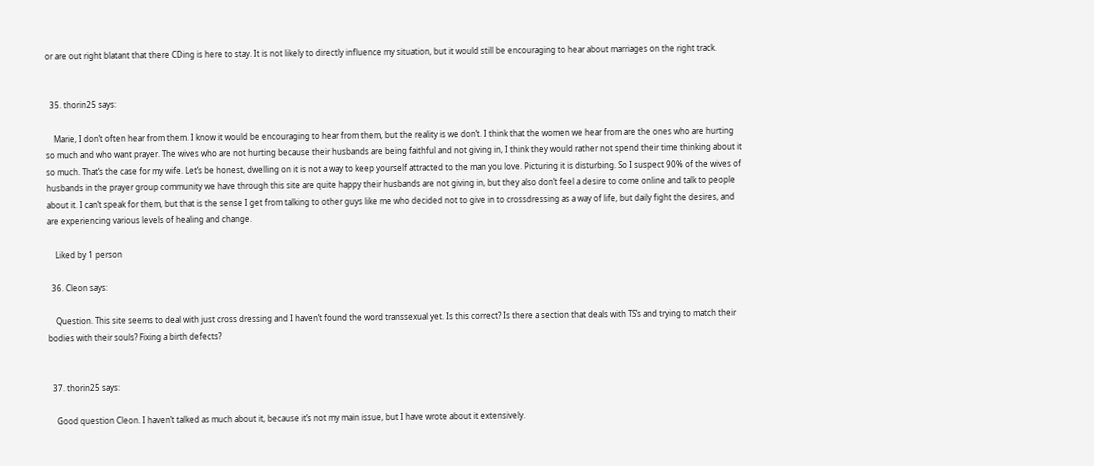or are out right blatant that there CDing is here to stay. It is not likely to directly influence my situation, but it would still be encouraging to hear about marriages on the right track.


  35. thorin25 says:

    Marie, I don’t often hear from them. I know it would be encouraging to hear from them, but the reality is we don’t. I think that the women we hear from are the ones who are hurting so much and who want prayer. The wives who are not hurting because their husbands are being faithful and not giving in, I think they would rather not spend their time thinking about it so much. That’s the case for my wife. Let’s be honest, dwelling on it is not a way to keep yourself attracted to the man you love. Picturing it is disturbing. So I suspect 90% of the wives of husbands in the prayer group community we have through this site are quite happy their husbands are not giving in, but they also don’t feel a desire to come online and talk to people about it. I can’t speak for them, but that is the sense I get from talking to other guys like me who decided not to give in to crossdressing as a way of life, but daily fight the desires, and are experiencing various levels of healing and change.

    Liked by 1 person

  36. Cleon says:

    Question. This site seems to deal with just cross dressing and I haven’t found the word transsexual yet. Is this correct? Is there a section that deals with TS’s and trying to match their bodies with their souls? Fixing a birth defects?


  37. thorin25 says:

    Good question Cleon. I haven’t talked as much about it, because it’s not my main issue, but I have wrote about it extensively.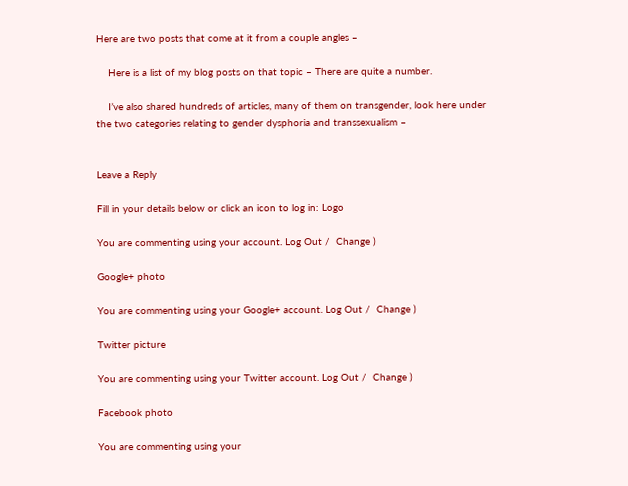Here are two posts that come at it from a couple angles –

    Here is a list of my blog posts on that topic – There are quite a number.

    I’ve also shared hundreds of articles, many of them on transgender, look here under the two categories relating to gender dysphoria and transsexualism –


Leave a Reply

Fill in your details below or click an icon to log in: Logo

You are commenting using your account. Log Out /  Change )

Google+ photo

You are commenting using your Google+ account. Log Out /  Change )

Twitter picture

You are commenting using your Twitter account. Log Out /  Change )

Facebook photo

You are commenting using your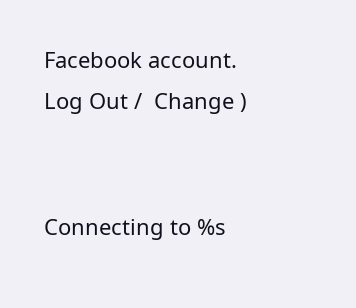Facebook account. Log Out /  Change )


Connecting to %s